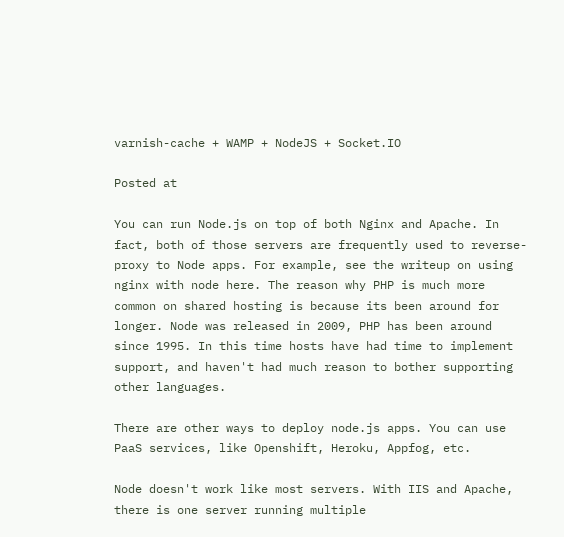varnish-cache + WAMP + NodeJS + Socket.IO

Posted at

You can run Node.js on top of both Nginx and Apache. In fact, both of those servers are frequently used to reverse-proxy to Node apps. For example, see the writeup on using nginx with node here. The reason why PHP is much more common on shared hosting is because its been around for longer. Node was released in 2009, PHP has been around since 1995. In this time hosts have had time to implement support, and haven't had much reason to bother supporting other languages.

There are other ways to deploy node.js apps. You can use PaaS services, like Openshift, Heroku, Appfog, etc.

Node doesn't work like most servers. With IIS and Apache, there is one server running multiple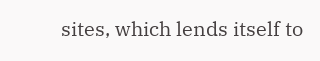sites, which lends itself to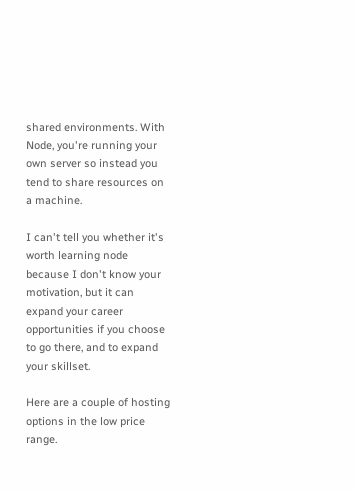shared environments. With Node, you're running your own server so instead you tend to share resources on a machine.

I can't tell you whether it's worth learning node because I don't know your motivation, but it can expand your career opportunities if you choose to go there, and to expand your skillset.

Here are a couple of hosting options in the low price range.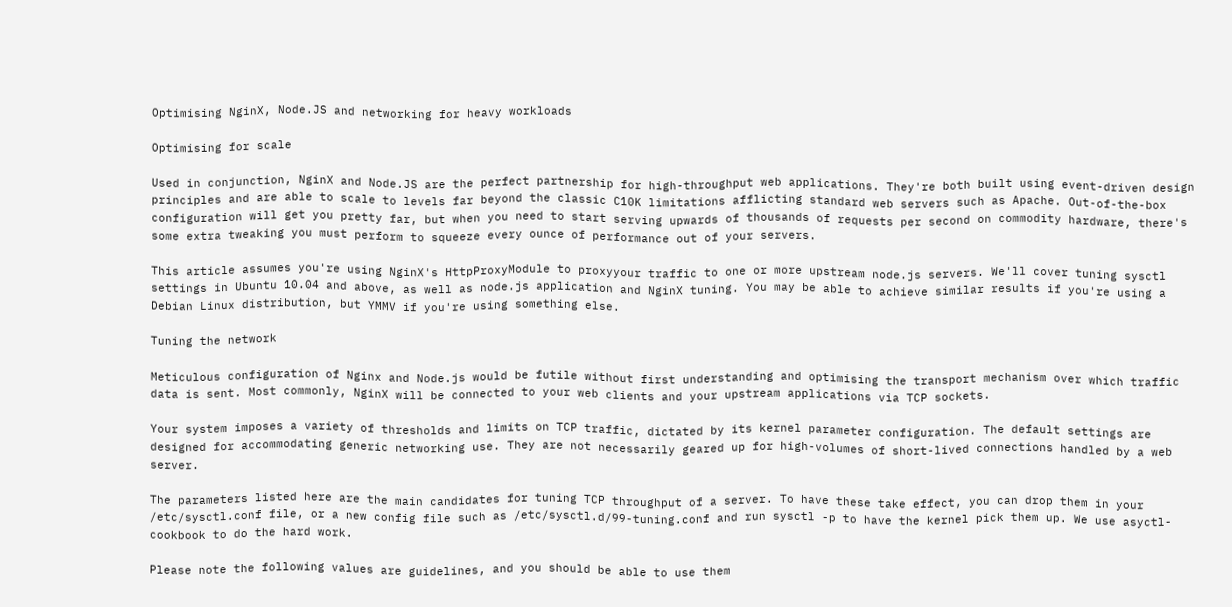Optimising NginX, Node.JS and networking for heavy workloads

Optimising for scale

Used in conjunction, NginX and Node.JS are the perfect partnership for high-throughput web applications. They're both built using event-driven design principles and are able to scale to levels far beyond the classic C10K limitations afflicting standard web servers such as Apache. Out-of-the-box configuration will get you pretty far, but when you need to start serving upwards of thousands of requests per second on commodity hardware, there's some extra tweaking you must perform to squeeze every ounce of performance out of your servers.

This article assumes you're using NginX's HttpProxyModule to proxyyour traffic to one or more upstream node.js servers. We'll cover tuning sysctl settings in Ubuntu 10.04 and above, as well as node.js application and NginX tuning. You may be able to achieve similar results if you're using a Debian Linux distribution, but YMMV if you're using something else.

Tuning the network

Meticulous configuration of Nginx and Node.js would be futile without first understanding and optimising the transport mechanism over which traffic data is sent. Most commonly, NginX will be connected to your web clients and your upstream applications via TCP sockets.

Your system imposes a variety of thresholds and limits on TCP traffic, dictated by its kernel parameter configuration. The default settings are designed for accommodating generic networking use. They are not necessarily geared up for high-volumes of short-lived connections handled by a web server.

The parameters listed here are the main candidates for tuning TCP throughput of a server. To have these take effect, you can drop them in your /etc/sysctl.conf file, or a new config file such as /etc/sysctl.d/99-tuning.conf and run sysctl -p to have the kernel pick them up. We use asyctl-cookbook to do the hard work.

Please note the following values are guidelines, and you should be able to use them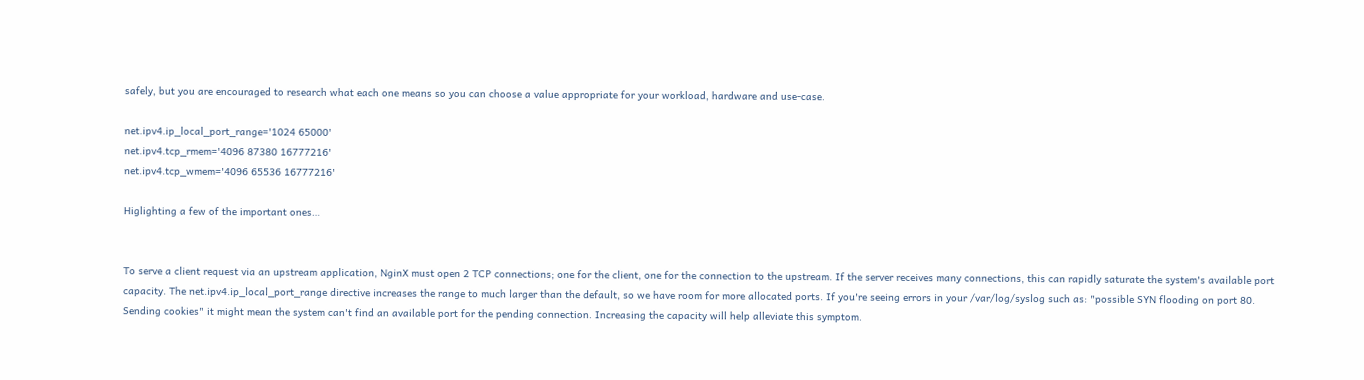safely, but you are encouraged to research what each one means so you can choose a value appropriate for your workload, hardware and use-case.

net.ipv4.ip_local_port_range='1024 65000'
net.ipv4.tcp_rmem='4096 87380 16777216'
net.ipv4.tcp_wmem='4096 65536 16777216'

Higlighting a few of the important ones…


To serve a client request via an upstream application, NginX must open 2 TCP connections; one for the client, one for the connection to the upstream. If the server receives many connections, this can rapidly saturate the system's available port capacity. The net.ipv4.ip_local_port_range directive increases the range to much larger than the default, so we have room for more allocated ports. If you're seeing errors in your /var/log/syslog such as: "possible SYN flooding on port 80. Sending cookies" it might mean the system can't find an available port for the pending connection. Increasing the capacity will help alleviate this symptom.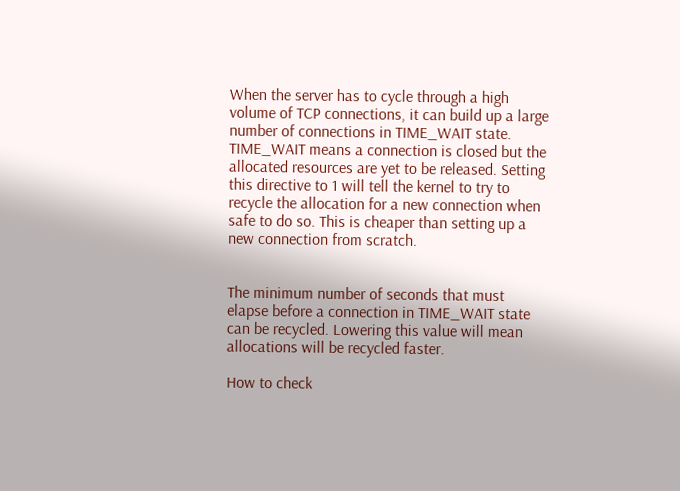When the server has to cycle through a high volume of TCP connections, it can build up a large number of connections in TIME_WAIT state. TIME_WAIT means a connection is closed but the allocated resources are yet to be released. Setting this directive to 1 will tell the kernel to try to recycle the allocation for a new connection when safe to do so. This is cheaper than setting up a new connection from scratch.


The minimum number of seconds that must elapse before a connection in TIME_WAIT state can be recycled. Lowering this value will mean allocations will be recycled faster.

How to check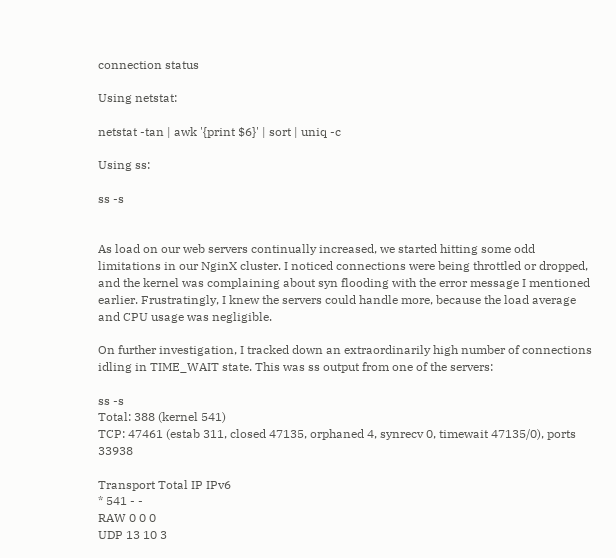connection status

Using netstat:

netstat -tan | awk '{print $6}' | sort | uniq -c

Using ss:

ss -s


As load on our web servers continually increased, we started hitting some odd limitations in our NginX cluster. I noticed connections were being throttled or dropped, and the kernel was complaining about syn flooding with the error message I mentioned earlier. Frustratingly, I knew the servers could handle more, because the load average and CPU usage was negligible.

On further investigation, I tracked down an extraordinarily high number of connections idling in TIME_WAIT state. This was ss output from one of the servers:

ss -s
Total: 388 (kernel 541)
TCP: 47461 (estab 311, closed 47135, orphaned 4, synrecv 0, timewait 47135/0), ports 33938

Transport Total IP IPv6
* 541 - -
RAW 0 0 0
UDP 13 10 3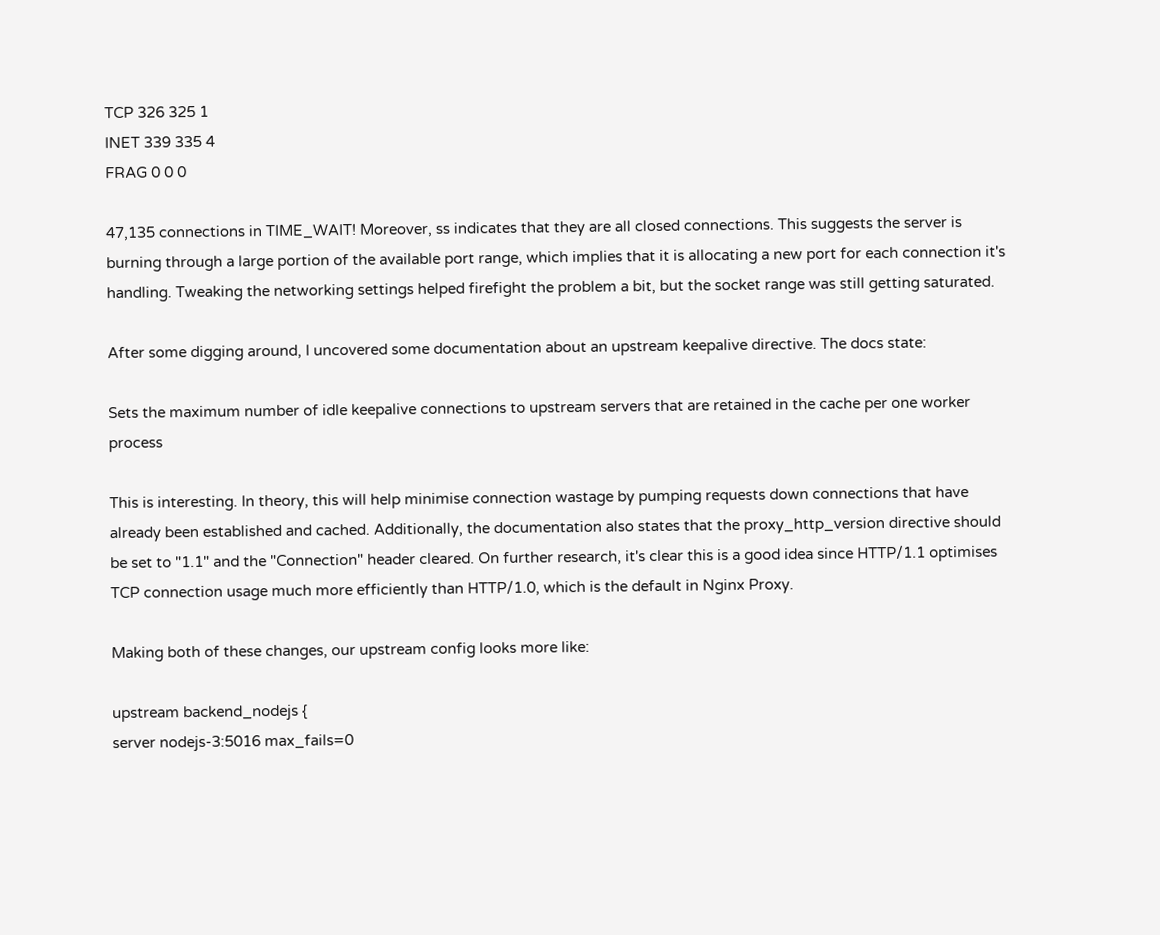TCP 326 325 1
INET 339 335 4
FRAG 0 0 0

47,135 connections in TIME_WAIT! Moreover, ss indicates that they are all closed connections. This suggests the server is burning through a large portion of the available port range, which implies that it is allocating a new port for each connection it's handling. Tweaking the networking settings helped firefight the problem a bit, but the socket range was still getting saturated.

After some digging around, I uncovered some documentation about an upstream keepalive directive. The docs state:

Sets the maximum number of idle keepalive connections to upstream servers that are retained in the cache per one worker process

This is interesting. In theory, this will help minimise connection wastage by pumping requests down connections that have already been established and cached. Additionally, the documentation also states that the proxy_http_version directive should be set to "1.1" and the "Connection" header cleared. On further research, it's clear this is a good idea since HTTP/1.1 optimises TCP connection usage much more efficiently than HTTP/1.0, which is the default in Nginx Proxy.

Making both of these changes, our upstream config looks more like:

upstream backend_nodejs {
server nodejs-3:5016 max_fails=0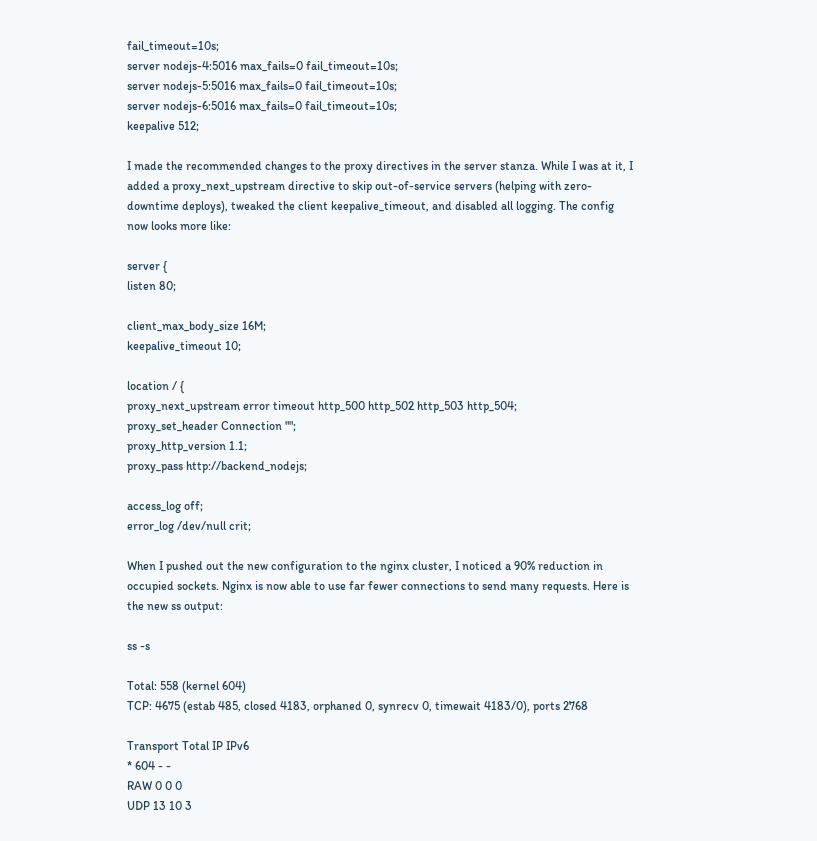fail_timeout=10s;
server nodejs-4:5016 max_fails=0 fail_timeout=10s;
server nodejs-5:5016 max_fails=0 fail_timeout=10s;
server nodejs-6:5016 max_fails=0 fail_timeout=10s;
keepalive 512;

I made the recommended changes to the proxy directives in the server stanza. While I was at it, I added a proxy_next_upstream directive to skip out-of-service servers (helping with zero-downtime deploys), tweaked the client keepalive_timeout, and disabled all logging. The config now looks more like:

server {
listen 80;

client_max_body_size 16M;
keepalive_timeout 10;

location / {
proxy_next_upstream error timeout http_500 http_502 http_503 http_504;
proxy_set_header Connection "";
proxy_http_version 1.1;
proxy_pass http://backend_nodejs;

access_log off;
error_log /dev/null crit;

When I pushed out the new configuration to the nginx cluster, I noticed a 90% reduction in occupied sockets. Nginx is now able to use far fewer connections to send many requests. Here is the new ss output:

ss -s

Total: 558 (kernel 604)
TCP: 4675 (estab 485, closed 4183, orphaned 0, synrecv 0, timewait 4183/0), ports 2768

Transport Total IP IPv6
* 604 - -
RAW 0 0 0
UDP 13 10 3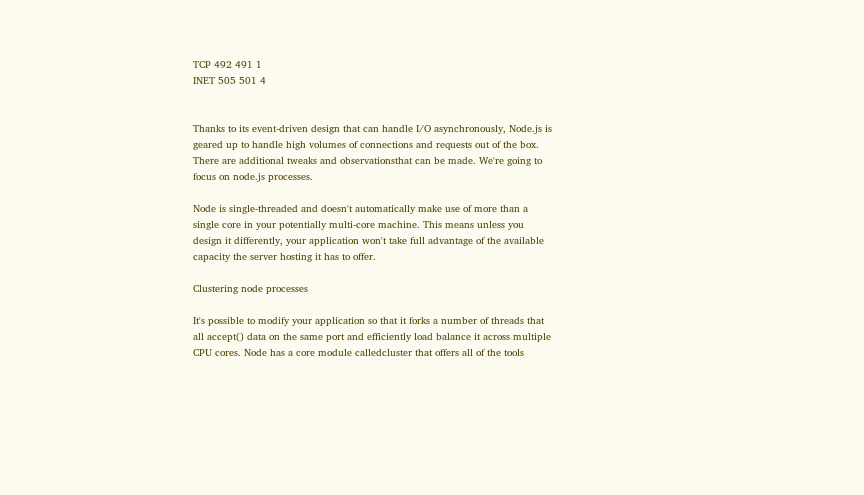TCP 492 491 1
INET 505 501 4


Thanks to its event-driven design that can handle I/O asynchronously, Node.js is geared up to handle high volumes of connections and requests out of the box. There are additional tweaks and observationsthat can be made. We're going to focus on node.js processes.

Node is single-threaded and doesn't automatically make use of more than a single core in your potentially multi-core machine. This means unless you design it differently, your application won't take full advantage of the available capacity the server hosting it has to offer.

Clustering node processes

It's possible to modify your application so that it forks a number of threads that all accept() data on the same port and efficiently load balance it across multiple CPU cores. Node has a core module calledcluster that offers all of the tools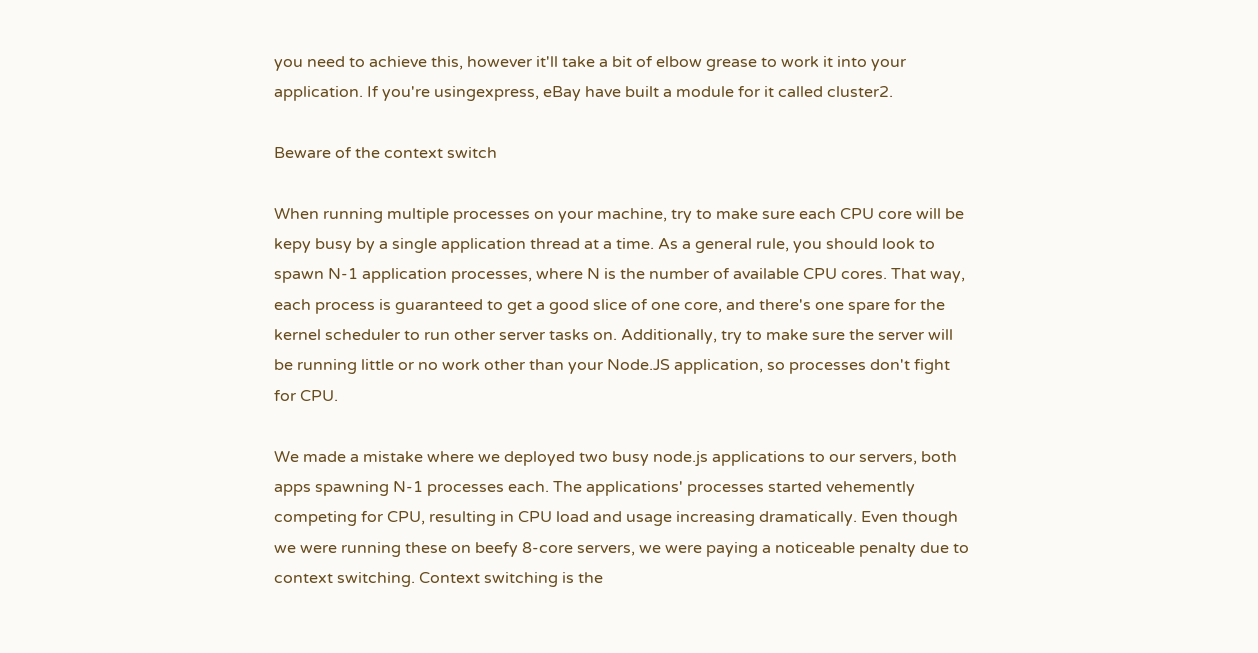you need to achieve this, however it'll take a bit of elbow grease to work it into your application. If you're usingexpress, eBay have built a module for it called cluster2.

Beware of the context switch

When running multiple processes on your machine, try to make sure each CPU core will be kepy busy by a single application thread at a time. As a general rule, you should look to spawn N-1 application processes, where N is the number of available CPU cores. That way, each process is guaranteed to get a good slice of one core, and there's one spare for the kernel scheduler to run other server tasks on. Additionally, try to make sure the server will be running little or no work other than your Node.JS application, so processes don't fight for CPU.

We made a mistake where we deployed two busy node.js applications to our servers, both apps spawning N-1 processes each. The applications' processes started vehemently competing for CPU, resulting in CPU load and usage increasing dramatically. Even though we were running these on beefy 8-core servers, we were paying a noticeable penalty due to context switching. Context switching is the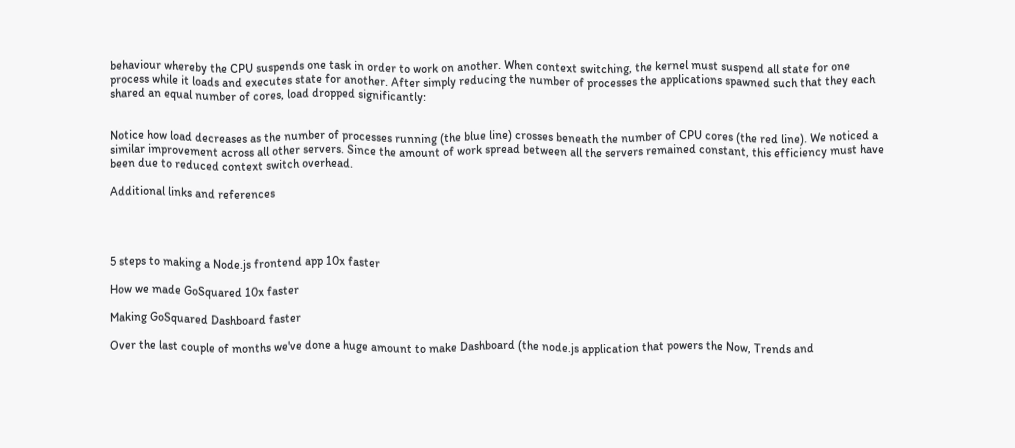behaviour whereby the CPU suspends one task in order to work on another. When context switching, the kernel must suspend all state for one process while it loads and executes state for another. After simply reducing the number of processes the applications spawned such that they each shared an equal number of cores, load dropped significantly:


Notice how load decreases as the number of processes running (the blue line) crosses beneath the number of CPU cores (the red line). We noticed a similar improvement across all other servers. Since the amount of work spread between all the servers remained constant, this efficiency must have been due to reduced context switch overhead.

Additional links and references




5 steps to making a Node.js frontend app 10x faster

How we made GoSquared 10x faster

Making GoSquared Dashboard faster

Over the last couple of months we've done a huge amount to make Dashboard (the node.js application that powers the Now, Trends and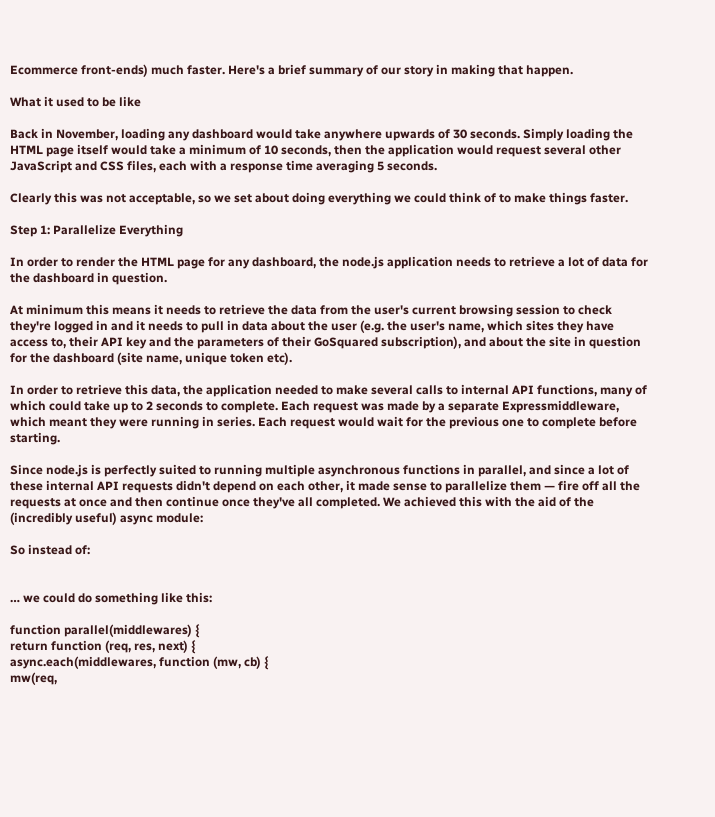Ecommerce front-ends) much faster. Here's a brief summary of our story in making that happen.

What it used to be like

Back in November, loading any dashboard would take anywhere upwards of 30 seconds. Simply loading the HTML page itself would take a minimum of 10 seconds, then the application would request several other JavaScript and CSS files, each with a response time averaging 5 seconds.

Clearly this was not acceptable, so we set about doing everything we could think of to make things faster.

Step 1: Parallelize Everything

In order to render the HTML page for any dashboard, the node.js application needs to retrieve a lot of data for the dashboard in question.

At minimum this means it needs to retrieve the data from the user's current browsing session to check they're logged in and it needs to pull in data about the user (e.g. the user's name, which sites they have access to, their API key and the parameters of their GoSquared subscription), and about the site in question for the dashboard (site name, unique token etc).

In order to retrieve this data, the application needed to make several calls to internal API functions, many of which could take up to 2 seconds to complete. Each request was made by a separate Expressmiddleware, which meant they were running in series. Each request would wait for the previous one to complete before starting.

Since node.js is perfectly suited to running multiple asynchronous functions in parallel, and since a lot of these internal API requests didn't depend on each other, it made sense to parallelize them — fire off all the requests at once and then continue once they've all completed. We achieved this with the aid of the (incredibly useful) async module:

So instead of:


… we could do something like this:

function parallel(middlewares) {
return function (req, res, next) {
async.each(middlewares, function (mw, cb) {
mw(req,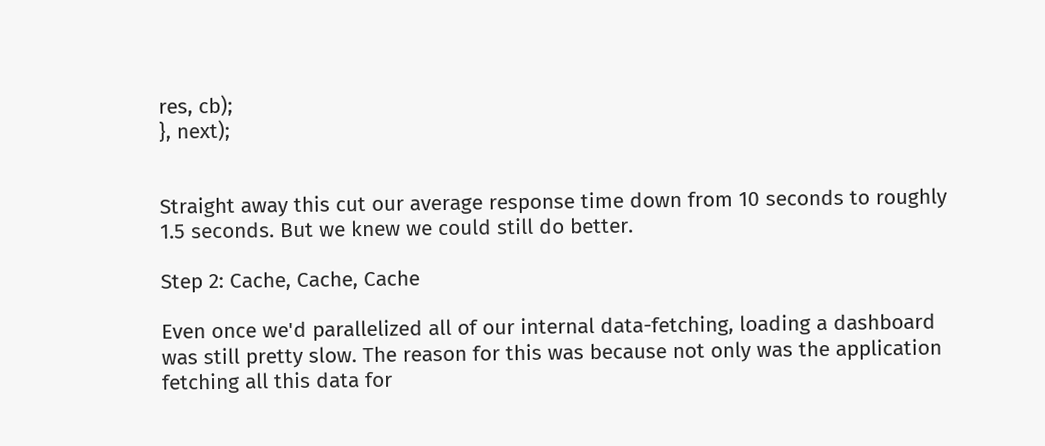res, cb);
}, next);


Straight away this cut our average response time down from 10 seconds to roughly 1.5 seconds. But we knew we could still do better.

Step 2: Cache, Cache, Cache

Even once we'd parallelized all of our internal data-fetching, loading a dashboard was still pretty slow. The reason for this was because not only was the application fetching all this data for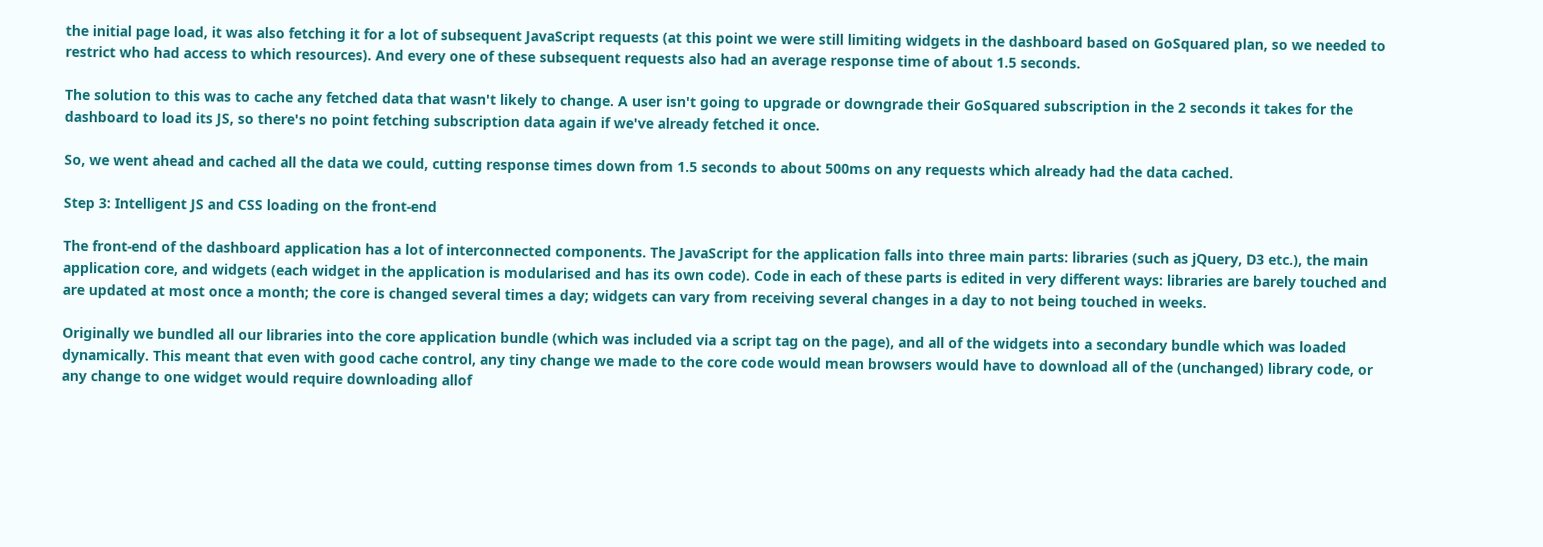the initial page load, it was also fetching it for a lot of subsequent JavaScript requests (at this point we were still limiting widgets in the dashboard based on GoSquared plan, so we needed to restrict who had access to which resources). And every one of these subsequent requests also had an average response time of about 1.5 seconds.

The solution to this was to cache any fetched data that wasn't likely to change. A user isn't going to upgrade or downgrade their GoSquared subscription in the 2 seconds it takes for the dashboard to load its JS, so there's no point fetching subscription data again if we've already fetched it once.

So, we went ahead and cached all the data we could, cutting response times down from 1.5 seconds to about 500ms on any requests which already had the data cached.

Step 3: Intelligent JS and CSS loading on the front-end

The front-end of the dashboard application has a lot of interconnected components. The JavaScript for the application falls into three main parts: libraries (such as jQuery, D3 etc.), the main application core, and widgets (each widget in the application is modularised and has its own code). Code in each of these parts is edited in very different ways: libraries are barely touched and are updated at most once a month; the core is changed several times a day; widgets can vary from receiving several changes in a day to not being touched in weeks.

Originally we bundled all our libraries into the core application bundle (which was included via a script tag on the page), and all of the widgets into a secondary bundle which was loaded dynamically. This meant that even with good cache control, any tiny change we made to the core code would mean browsers would have to download all of the (unchanged) library code, or any change to one widget would require downloading allof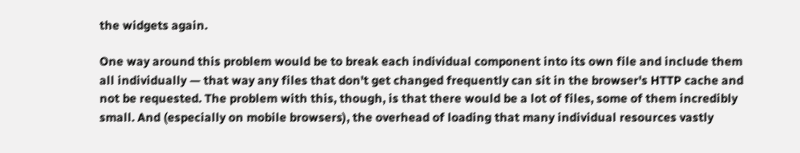the widgets again.

One way around this problem would be to break each individual component into its own file and include them all individually — that way any files that don't get changed frequently can sit in the browser's HTTP cache and not be requested. The problem with this, though, is that there would be a lot of files, some of them incredibly small. And (especially on mobile browsers), the overhead of loading that many individual resources vastly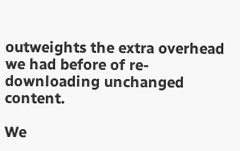outweights the extra overhead we had before of re-downloading unchanged content.

We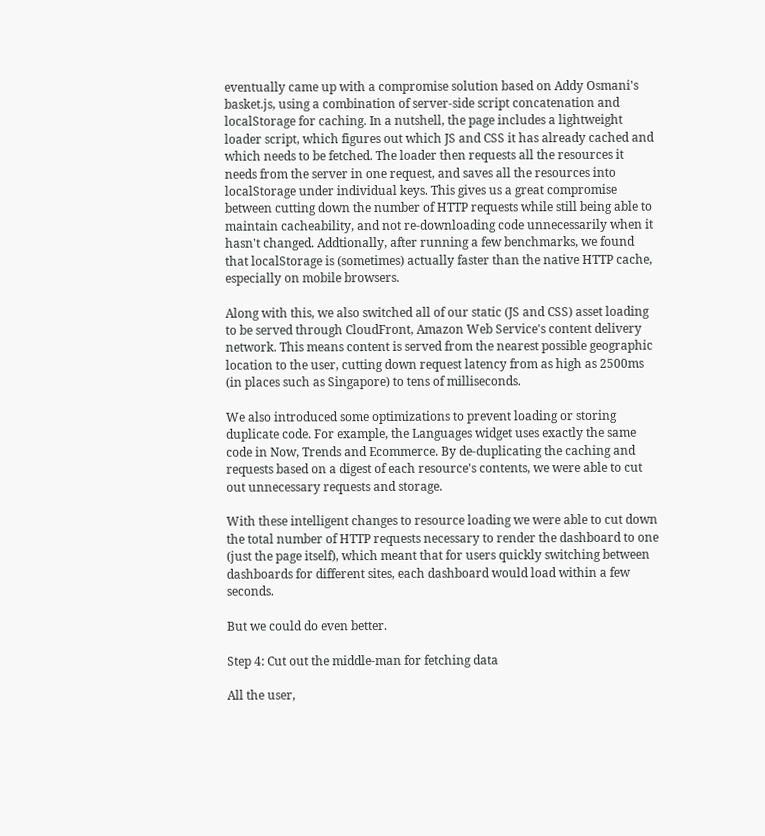eventually came up with a compromise solution based on Addy Osmani's basket.js, using a combination of server-side script concatenation and localStorage for caching. In a nutshell, the page includes a lightweight loader script, which figures out which JS and CSS it has already cached and which needs to be fetched. The loader then requests all the resources it needs from the server in one request, and saves all the resources into localStorage under individual keys. This gives us a great compromise between cutting down the number of HTTP requests while still being able to maintain cacheability, and not re-downloading code unnecessarily when it hasn't changed. Addtionally, after running a few benchmarks, we found that localStorage is (sometimes) actually faster than the native HTTP cache, especially on mobile browsers.

Along with this, we also switched all of our static (JS and CSS) asset loading to be served through CloudFront, Amazon Web Service's content delivery network. This means content is served from the nearest possible geographic location to the user, cutting down request latency from as high as 2500ms (in places such as Singapore) to tens of milliseconds.

We also introduced some optimizations to prevent loading or storing duplicate code. For example, the Languages widget uses exactly the same code in Now, Trends and Ecommerce. By de-duplicating the caching and requests based on a digest of each resource's contents, we were able to cut out unnecessary requests and storage.

With these intelligent changes to resource loading we were able to cut down the total number of HTTP requests necessary to render the dashboard to one (just the page itself), which meant that for users quickly switching between dashboards for different sites, each dashboard would load within a few seconds.

But we could do even better.

Step 4: Cut out the middle-man for fetching data

All the user,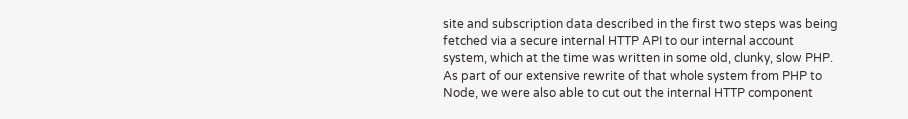site and subscription data described in the first two steps was being fetched via a secure internal HTTP API to our internal account system, which at the time was written in some old, clunky, slow PHP. As part of our extensive rewrite of that whole system from PHP to Node, we were also able to cut out the internal HTTP component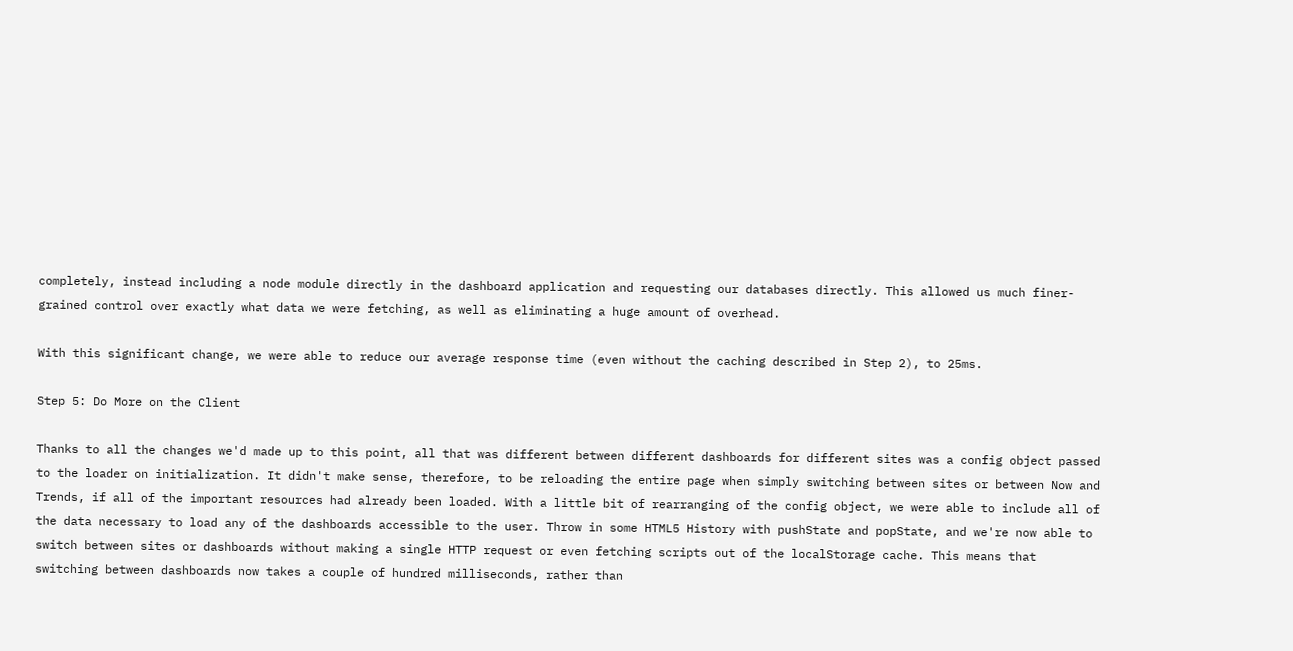completely, instead including a node module directly in the dashboard application and requesting our databases directly. This allowed us much finer-grained control over exactly what data we were fetching, as well as eliminating a huge amount of overhead.

With this significant change, we were able to reduce our average response time (even without the caching described in Step 2), to 25ms.

Step 5: Do More on the Client

Thanks to all the changes we'd made up to this point, all that was different between different dashboards for different sites was a config object passed to the loader on initialization. It didn't make sense, therefore, to be reloading the entire page when simply switching between sites or between Now and Trends, if all of the important resources had already been loaded. With a little bit of rearranging of the config object, we were able to include all of the data necessary to load any of the dashboards accessible to the user. Throw in some HTML5 History with pushState and popState, and we're now able to switch between sites or dashboards without making a single HTTP request or even fetching scripts out of the localStorage cache. This means that switching between dashboards now takes a couple of hundred milliseconds, rather than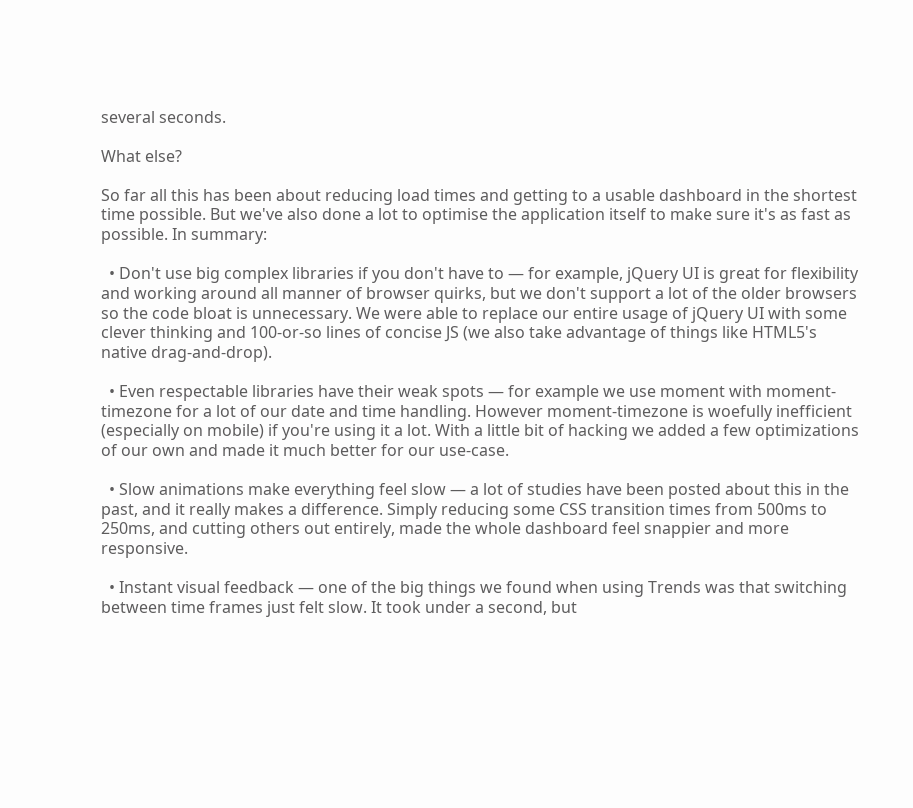several seconds.

What else?

So far all this has been about reducing load times and getting to a usable dashboard in the shortest time possible. But we've also done a lot to optimise the application itself to make sure it's as fast as possible. In summary:

  • Don't use big complex libraries if you don't have to — for example, jQuery UI is great for flexibility and working around all manner of browser quirks, but we don't support a lot of the older browsers so the code bloat is unnecessary. We were able to replace our entire usage of jQuery UI with some clever thinking and 100-or-so lines of concise JS (we also take advantage of things like HTML5's native drag-and-drop).

  • Even respectable libraries have their weak spots — for example we use moment with moment-timezone for a lot of our date and time handling. However moment-timezone is woefully inefficient (especially on mobile) if you're using it a lot. With a little bit of hacking we added a few optimizations of our own and made it much better for our use-case.

  • Slow animations make everything feel slow — a lot of studies have been posted about this in the past, and it really makes a difference. Simply reducing some CSS transition times from 500ms to 250ms, and cutting others out entirely, made the whole dashboard feel snappier and more responsive.

  • Instant visual feedback — one of the big things we found when using Trends was that switching between time frames just felt slow. It took under a second, but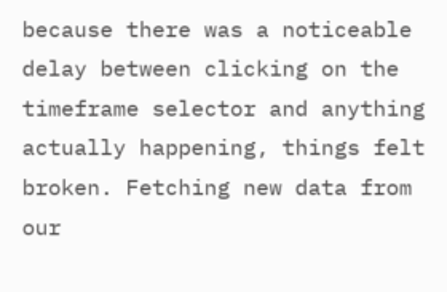because there was a noticeable delay between clicking on the timeframe selector and anything actually happening, things felt broken. Fetching new data from our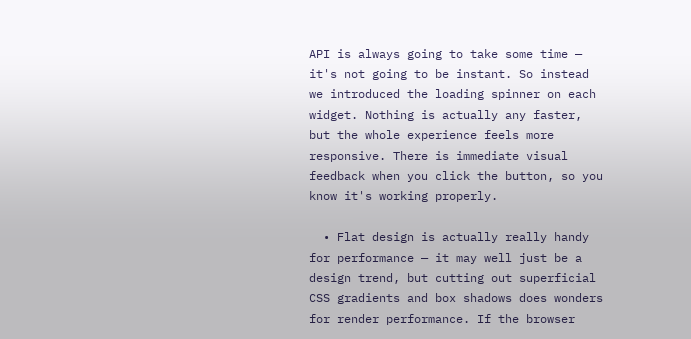API is always going to take some time — it's not going to be instant. So instead we introduced the loading spinner on each widget. Nothing is actually any faster, but the whole experience feels more responsive. There is immediate visual feedback when you click the button, so you know it's working properly.

  • Flat design is actually really handy for performance — it may well just be a design trend, but cutting out superficial CSS gradients and box shadows does wonders for render performance. If the browser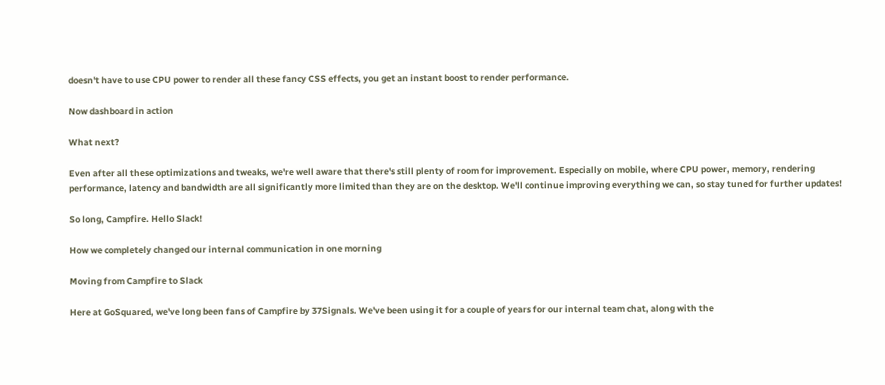doesn't have to use CPU power to render all these fancy CSS effects, you get an instant boost to render performance.

Now dashboard in action

What next?

Even after all these optimizations and tweaks, we're well aware that there's still plenty of room for improvement. Especially on mobile, where CPU power, memory, rendering performance, latency and bandwidth are all significantly more limited than they are on the desktop. We'll continue improving everything we can, so stay tuned for further updates!

So long, Campfire. Hello Slack!

How we completely changed our internal communication in one morning

Moving from Campfire to Slack

Here at GoSquared, we've long been fans of Campfire by 37Signals. We've been using it for a couple of years for our internal team chat, along with the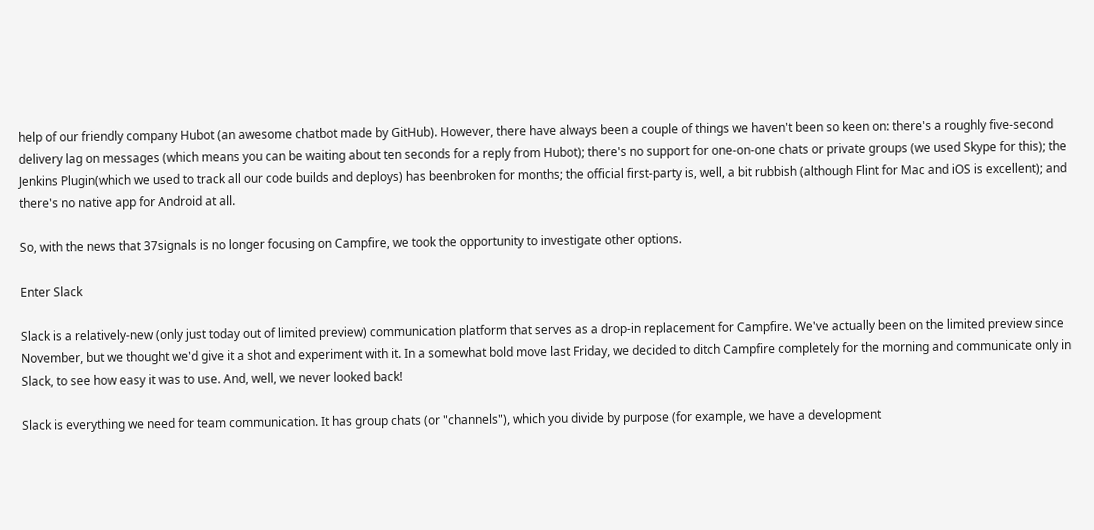help of our friendly company Hubot (an awesome chatbot made by GitHub). However, there have always been a couple of things we haven't been so keen on: there's a roughly five-second delivery lag on messages (which means you can be waiting about ten seconds for a reply from Hubot); there's no support for one-on-one chats or private groups (we used Skype for this); the Jenkins Plugin(which we used to track all our code builds and deploys) has beenbroken for months; the official first-party is, well, a bit rubbish (although Flint for Mac and iOS is excellent); and there's no native app for Android at all.

So, with the news that 37signals is no longer focusing on Campfire, we took the opportunity to investigate other options.

Enter Slack

Slack is a relatively-new (only just today out of limited preview) communication platform that serves as a drop-in replacement for Campfire. We've actually been on the limited preview since November, but we thought we'd give it a shot and experiment with it. In a somewhat bold move last Friday, we decided to ditch Campfire completely for the morning and communicate only in Slack, to see how easy it was to use. And, well, we never looked back!

Slack is everything we need for team communication. It has group chats (or "channels"), which you divide by purpose (for example, we have a development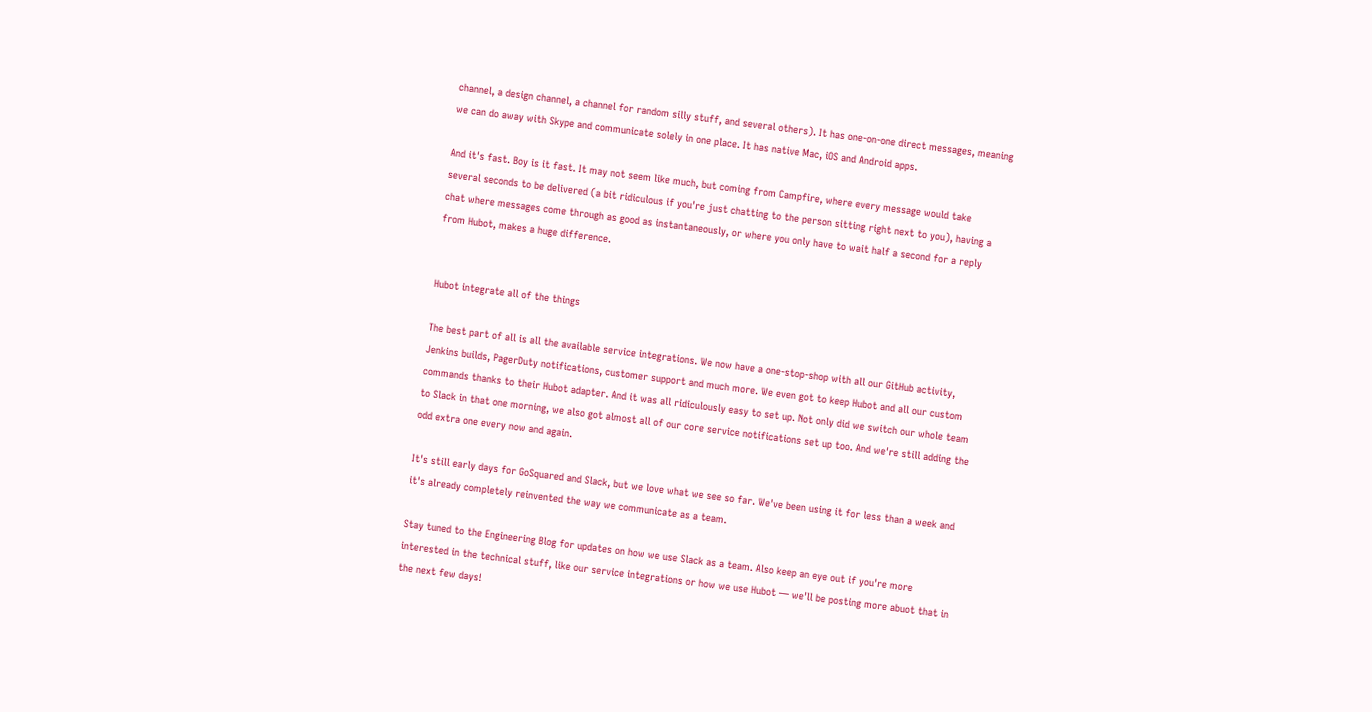channel, a design channel, a channel for random silly stuff, and several others). It has one-on-one direct messages, meaning we can do away with Skype and communicate solely in one place. It has native Mac, iOS and Android apps.

And it's fast. Boy is it fast. It may not seem like much, but coming from Campfire, where every message would take several seconds to be delivered (a bit ridiculous if you're just chatting to the person sitting right next to you), having a chat where messages come through as good as instantaneously, or where you only have to wait half a second for a reply from Hubot, makes a huge difference.


Hubot integrate all of the things

The best part of all is all the available service integrations. We now have a one-stop-shop with all our GitHub activity, Jenkins builds, PagerDuty notifications, customer support and much more. We even got to keep Hubot and all our custom commands thanks to their Hubot adapter. And it was all ridiculously easy to set up. Not only did we switch our whole team to Slack in that one morning, we also got almost all of our core service notifications set up too. And we're still adding the odd extra one every now and again.

It's still early days for GoSquared and Slack, but we love what we see so far. We've been using it for less than a week and it's already completely reinvented the way we communicate as a team.

Stay tuned to the Engineering Blog for updates on how we use Slack as a team. Also keep an eye out if you're more interested in the technical stuff, like our service integrations or how we use Hubot — we'll be posting more abuot that in the next few days!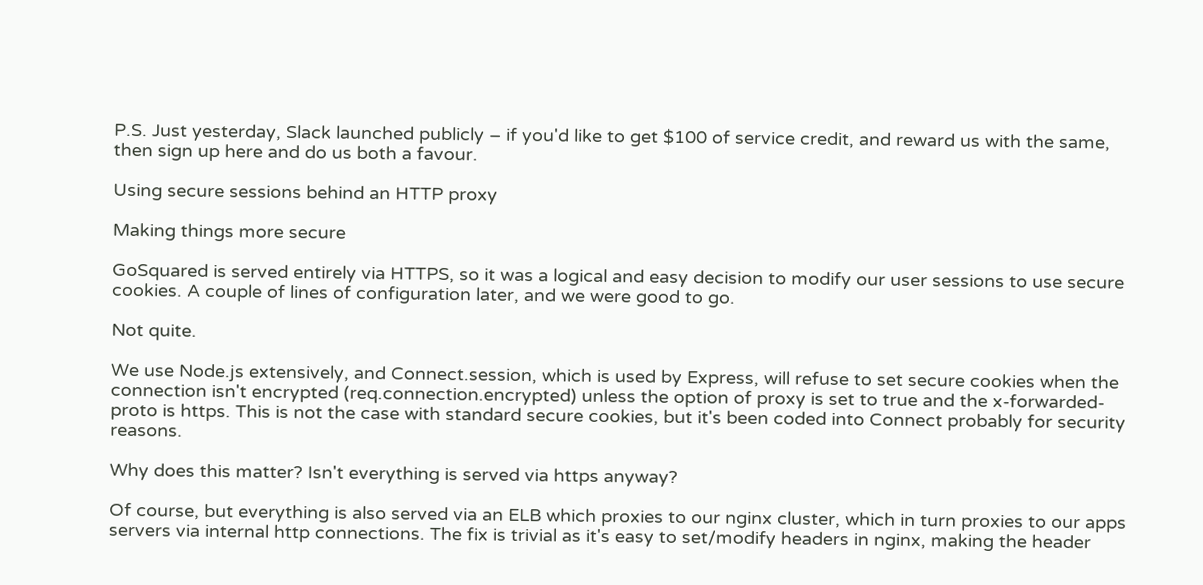P.S. Just yesterday, Slack launched publicly – if you'd like to get $100 of service credit, and reward us with the same, then sign up here and do us both a favour.

Using secure sessions behind an HTTP proxy

Making things more secure

GoSquared is served entirely via HTTPS, so it was a logical and easy decision to modify our user sessions to use secure cookies. A couple of lines of configuration later, and we were good to go.

Not quite.

We use Node.js extensively, and Connect.session, which is used by Express, will refuse to set secure cookies when the connection isn't encrypted (req.connection.encrypted) unless the option of proxy is set to true and the x-forwarded-proto is https. This is not the case with standard secure cookies, but it's been coded into Connect probably for security reasons.

Why does this matter? Isn't everything is served via https anyway?

Of course, but everything is also served via an ELB which proxies to our nginx cluster, which in turn proxies to our apps servers via internal http connections. The fix is trivial as it's easy to set/modify headers in nginx, making the header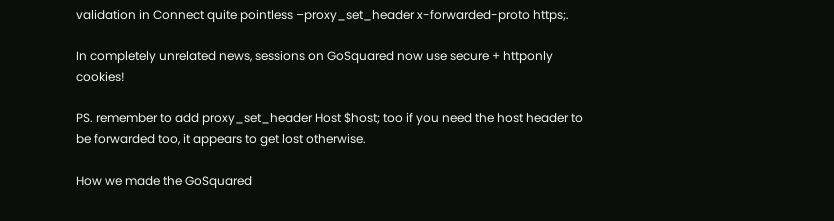validation in Connect quite pointless –proxy_set_header x-forwarded-proto https;.

In completely unrelated news, sessions on GoSquared now use secure + httponly cookies!

PS. remember to add proxy_set_header Host $host; too if you need the host header to be forwarded too, it appears to get lost otherwise.

How we made the GoSquared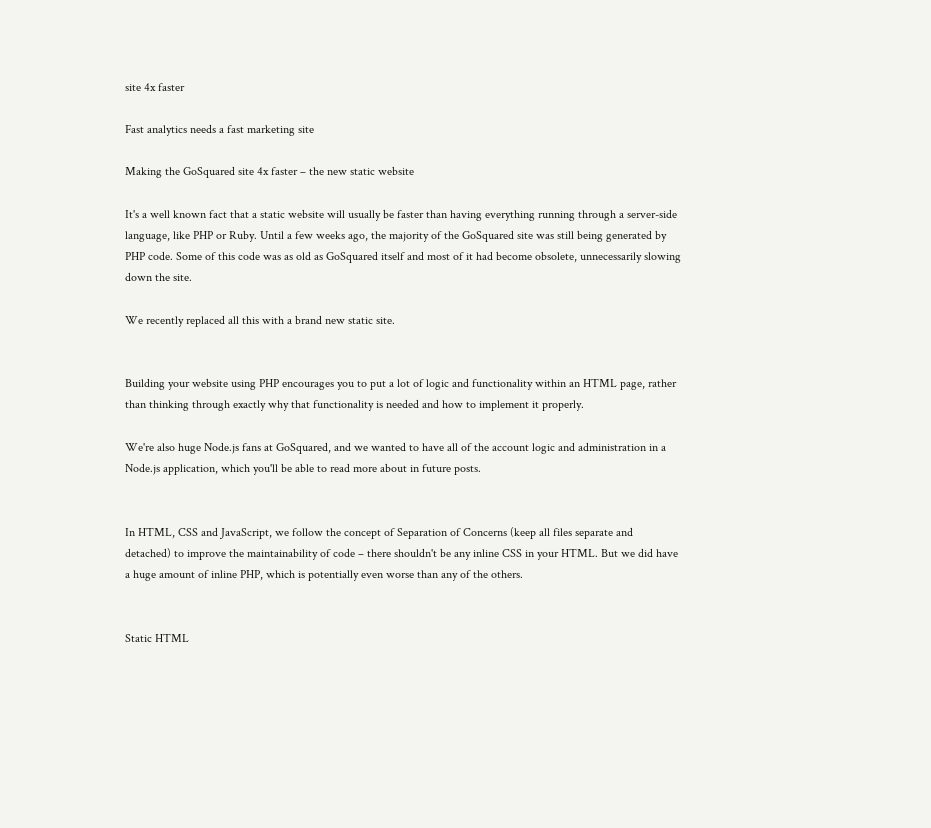site 4x faster

Fast analytics needs a fast marketing site

Making the GoSquared site 4x faster – the new static website

It's a well known fact that a static website will usually be faster than having everything running through a server-side language, like PHP or Ruby. Until a few weeks ago, the majority of the GoSquared site was still being generated by PHP code. Some of this code was as old as GoSquared itself and most of it had become obsolete, unnecessarily slowing down the site.

We recently replaced all this with a brand new static site.


Building your website using PHP encourages you to put a lot of logic and functionality within an HTML page, rather than thinking through exactly why that functionality is needed and how to implement it properly.

We're also huge Node.js fans at GoSquared, and we wanted to have all of the account logic and administration in a Node.js application, which you'll be able to read more about in future posts.


In HTML, CSS and JavaScript, we follow the concept of Separation of Concerns (keep all files separate and detached) to improve the maintainability of code – there shouldn't be any inline CSS in your HTML. But we did have a huge amount of inline PHP, which is potentially even worse than any of the others.


Static HTML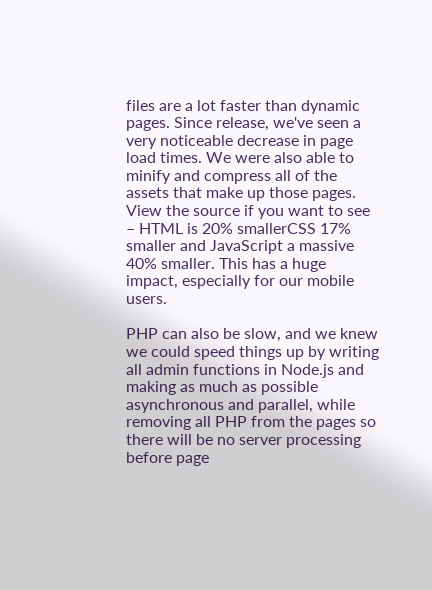files are a lot faster than dynamic pages. Since release, we've seen a very noticeable decrease in page load times. We were also able to minify and compress all of the assets that make up those pages. View the source if you want to see – HTML is 20% smallerCSS 17% smaller and JavaScript a massive 40% smaller. This has a huge impact, especially for our mobile users.

PHP can also be slow, and we knew we could speed things up by writing all admin functions in Node.js and making as much as possible asynchronous and parallel, while removing all PHP from the pages so there will be no server processing before page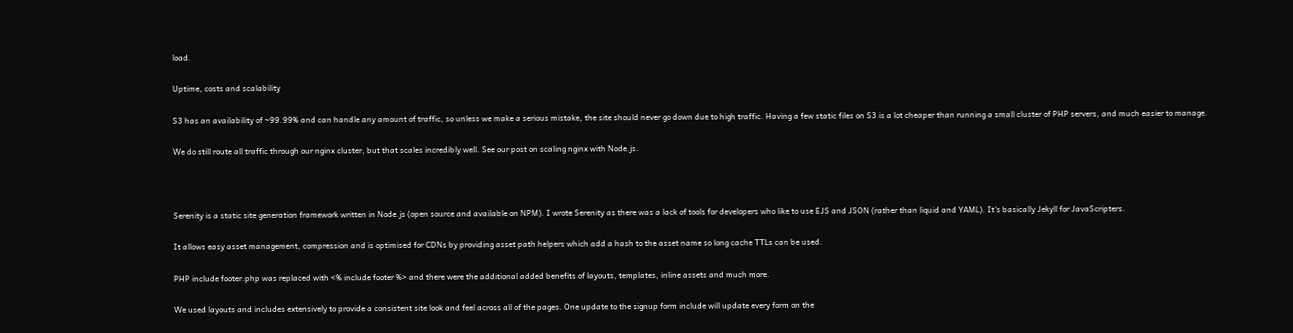load.

Uptime, costs and scalability

S3 has an availability of ~99.99% and can handle any amount of traffic, so unless we make a serious mistake, the site should never go down due to high traffic. Having a few static files on S3 is a lot cheaper than running a small cluster of PHP servers, and much easier to manage.

We do still route all traffic through our nginx cluster, but that scales incredibly well. See our post on scaling nginx with Node.js.



Serenity is a static site generation framework written in Node.js (open source and available on NPM). I wrote Serenity as there was a lack of tools for developers who like to use EJS and JSON (rather than liquid and YAML). It's basically Jekyll for JavaScripters.

It allows easy asset management, compression and is optimised for CDNs by providing asset path helpers which add a hash to the asset name so long cache TTLs can be used.

PHP include footer.php was replaced with <% include footer %> and there were the additional added benefits of layouts, templates, inline assets and much more.

We used layouts and includes extensively to provide a consistent site look and feel across all of the pages. One update to the signup form include will update every form on the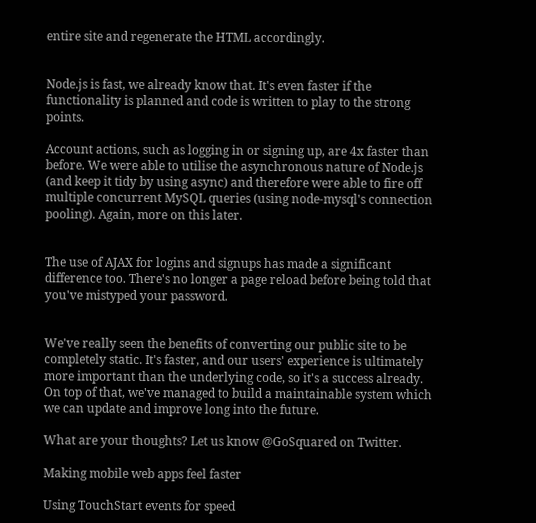entire site and regenerate the HTML accordingly.


Node.js is fast, we already know that. It's even faster if the functionality is planned and code is written to play to the strong points.

Account actions, such as logging in or signing up, are 4x faster than before. We were able to utilise the asynchronous nature of Node.js (and keep it tidy by using async) and therefore were able to fire off multiple concurrent MySQL queries (using node-mysql's connection pooling). Again, more on this later.


The use of AJAX for logins and signups has made a significant difference too. There's no longer a page reload before being told that you've mistyped your password.


We've really seen the benefits of converting our public site to be completely static. It's faster, and our users' experience is ultimately more important than the underlying code, so it's a success already. On top of that, we've managed to build a maintainable system which we can update and improve long into the future.

What are your thoughts? Let us know @GoSquared on Twitter.

Making mobile web apps feel faster

Using TouchStart events for speed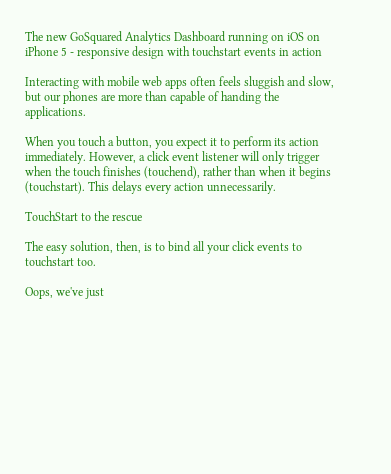The new GoSquared Analytics Dashboard running on iOS on iPhone 5 - responsive design with touchstart events in action

Interacting with mobile web apps often feels sluggish and slow, but our phones are more than capable of handing the applications.

When you touch a button, you expect it to perform its action immediately. However, a click event listener will only trigger when the touch finishes (touchend), rather than when it begins (touchstart). This delays every action unnecessarily.

TouchStart to the rescue

The easy solution, then, is to bind all your click events to touchstart too.

Oops, we've just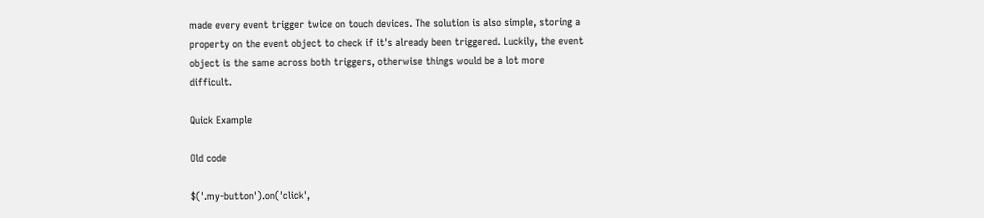made every event trigger twice on touch devices. The solution is also simple, storing a property on the event object to check if it's already been triggered. Luckily, the event object is the same across both triggers, otherwise things would be a lot more difficult.

Quick Example

Old code

$('.my-button').on('click',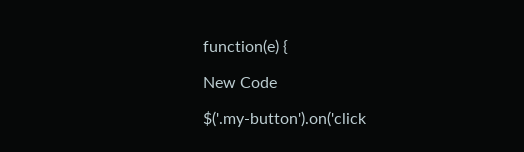function(e) {

New Code

$('.my-button').on('click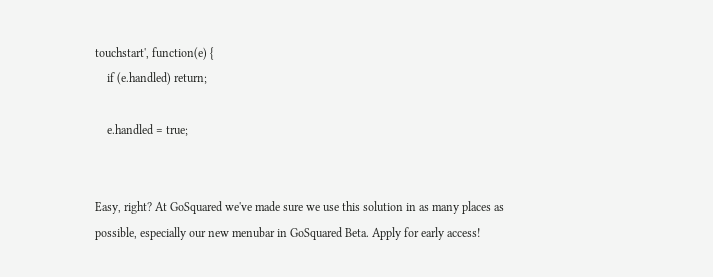touchstart', function(e) {
    if (e.handled) return;

    e.handled = true;


Easy, right? At GoSquared we've made sure we use this solution in as many places as possible, especially our new menubar in GoSquared Beta. Apply for early access!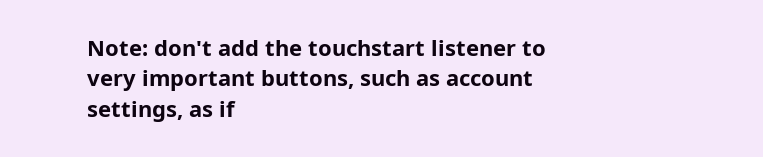Note: don't add the touchstart listener to very important buttons, such as account settings, as if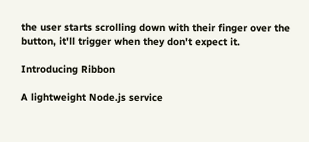the user starts scrolling down with their finger over the button, it'll trigger when they don't expect it.

Introducing Ribbon

A lightweight Node.js service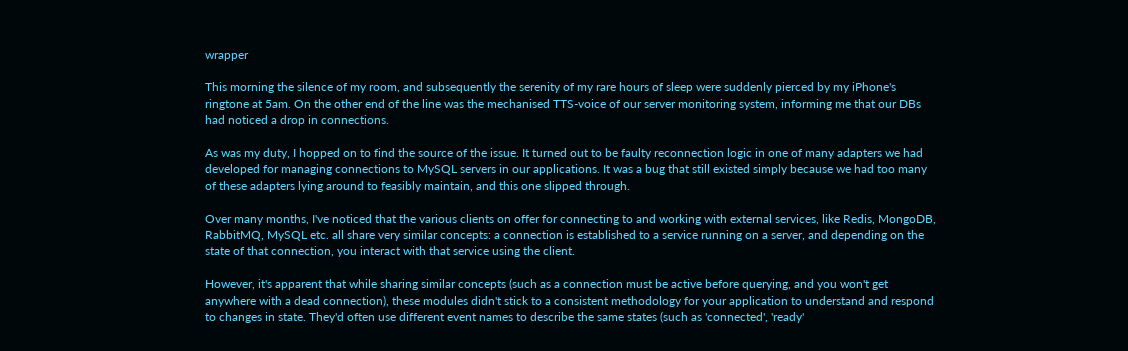wrapper

This morning the silence of my room, and subsequently the serenity of my rare hours of sleep were suddenly pierced by my iPhone's ringtone at 5am. On the other end of the line was the mechanised TTS-voice of our server monitoring system, informing me that our DBs had noticed a drop in connections.

As was my duty, I hopped on to find the source of the issue. It turned out to be faulty reconnection logic in one of many adapters we had developed for managing connections to MySQL servers in our applications. It was a bug that still existed simply because we had too many of these adapters lying around to feasibly maintain, and this one slipped through.

Over many months, I've noticed that the various clients on offer for connecting to and working with external services, like Redis, MongoDB, RabbitMQ, MySQL etc. all share very similar concepts: a connection is established to a service running on a server, and depending on the state of that connection, you interact with that service using the client.

However, it's apparent that while sharing similar concepts (such as a connection must be active before querying, and you won't get anywhere with a dead connection), these modules didn't stick to a consistent methodology for your application to understand and respond to changes in state. They'd often use different event names to describe the same states (such as 'connected', 'ready'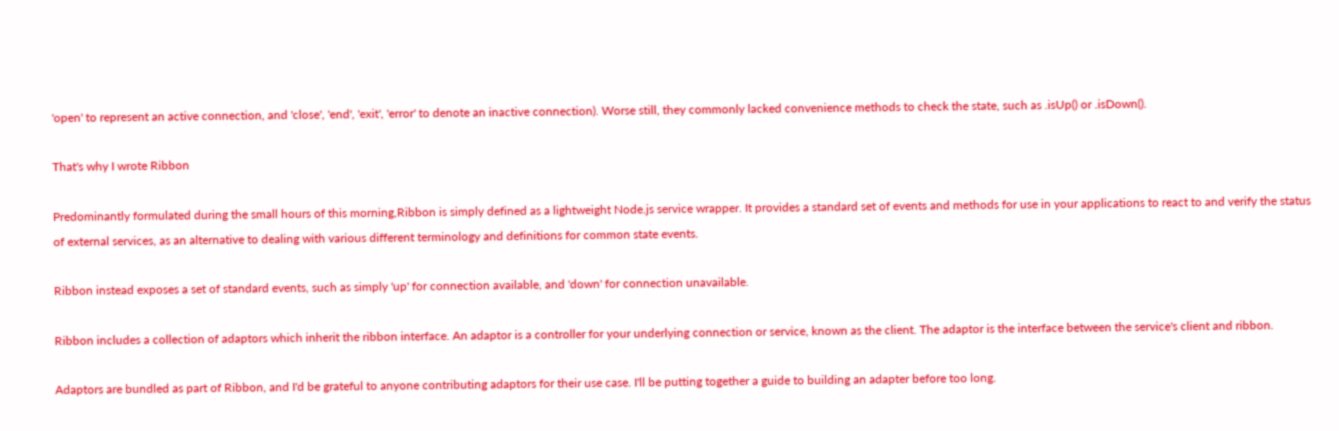'open' to represent an active connection, and 'close', 'end', 'exit', 'error' to denote an inactive connection). Worse still, they commonly lacked convenience methods to check the state, such as .isUp() or .isDown().

That's why I wrote Ribbon

Predominantly formulated during the small hours of this morning,Ribbon is simply defined as a lightweight Node.js service wrapper. It provides a standard set of events and methods for use in your applications to react to and verify the status of external services, as an alternative to dealing with various different terminology and definitions for common state events.

Ribbon instead exposes a set of standard events, such as simply 'up' for connection available, and 'down' for connection unavailable.

Ribbon includes a collection of adaptors which inherit the ribbon interface. An adaptor is a controller for your underlying connection or service, known as the client. The adaptor is the interface between the service's client and ribbon.

Adaptors are bundled as part of Ribbon, and I'd be grateful to anyone contributing adaptors for their use case. I'll be putting together a guide to building an adapter before too long.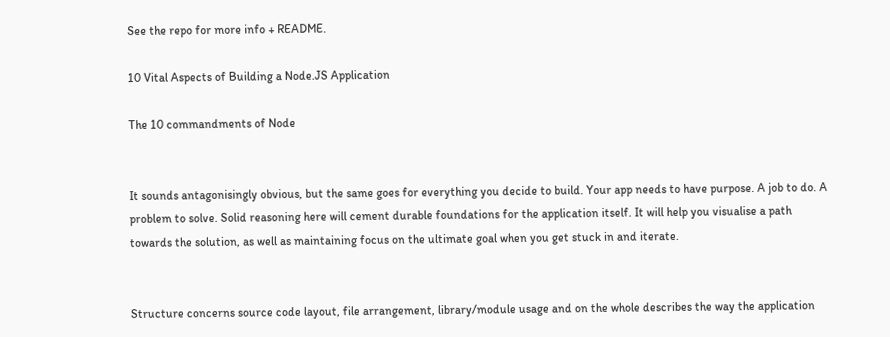See the repo for more info + README.

10 Vital Aspects of Building a Node.JS Application

The 10 commandments of Node


It sounds antagonisingly obvious, but the same goes for everything you decide to build. Your app needs to have purpose. A job to do. A problem to solve. Solid reasoning here will cement durable foundations for the application itself. It will help you visualise a path towards the solution, as well as maintaining focus on the ultimate goal when you get stuck in and iterate.


Structure concerns source code layout, file arrangement, library/module usage and on the whole describes the way the application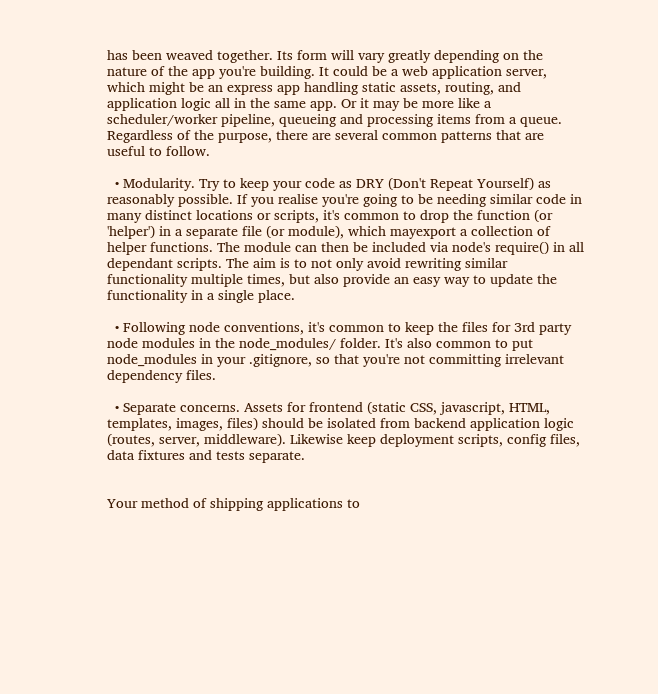has been weaved together. Its form will vary greatly depending on the nature of the app you're building. It could be a web application server, which might be an express app handling static assets, routing, and application logic all in the same app. Or it may be more like a scheduler/worker pipeline, queueing and processing items from a queue. Regardless of the purpose, there are several common patterns that are useful to follow.

  • Modularity. Try to keep your code as DRY (Don't Repeat Yourself) as reasonably possible. If you realise you're going to be needing similar code in many distinct locations or scripts, it's common to drop the function (or 'helper') in a separate file (or module), which mayexport a collection of helper functions. The module can then be included via node's require() in all dependant scripts. The aim is to not only avoid rewriting similar functionality multiple times, but also provide an easy way to update the functionality in a single place.

  • Following node conventions, it's common to keep the files for 3rd party node modules in the node_modules/ folder. It's also common to put node_modules in your .gitignore, so that you're not committing irrelevant dependency files.

  • Separate concerns. Assets for frontend (static CSS, javascript, HTML, templates, images, files) should be isolated from backend application logic (routes, server, middleware). Likewise keep deployment scripts, config files, data fixtures and tests separate.


Your method of shipping applications to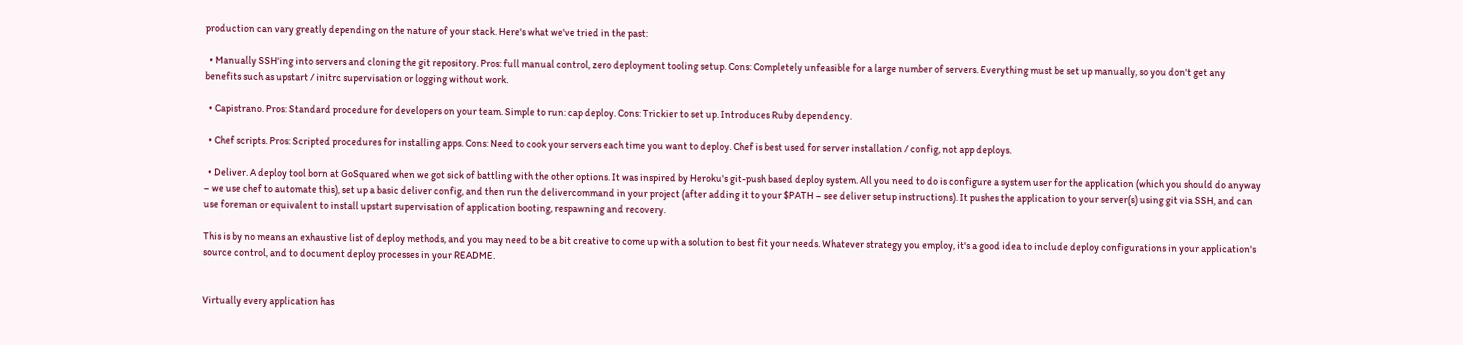production can vary greatly depending on the nature of your stack. Here's what we've tried in the past:

  • Manually SSH'ing into servers and cloning the git repository. Pros: full manual control, zero deployment tooling setup. Cons: Completely unfeasible for a large number of servers. Everything must be set up manually, so you don't get any benefits such as upstart / initrc supervisation or logging without work.

  • Capistrano. Pros: Standard procedure for developers on your team. Simple to run: cap deploy. Cons: Trickier to set up. Introduces Ruby dependency.

  • Chef scripts. Pros: Scripted procedures for installing apps. Cons: Need to cook your servers each time you want to deploy. Chef is best used for server installation / config, not app deploys.

  • Deliver. A deploy tool born at GoSquared when we got sick of battling with the other options. It was inspired by Heroku's git-push based deploy system. All you need to do is configure a system user for the application (which you should do anyway – we use chef to automate this), set up a basic deliver config, and then run the delivercommand in your project (after adding it to your $PATH – see deliver setup instructions). It pushes the application to your server(s) using git via SSH, and can use foreman or equivalent to install upstart supervisation of application booting, respawning and recovery.

This is by no means an exhaustive list of deploy methods, and you may need to be a bit creative to come up with a solution to best fit your needs. Whatever strategy you employ, it's a good idea to include deploy configurations in your application's source control, and to document deploy processes in your README.


Virtually every application has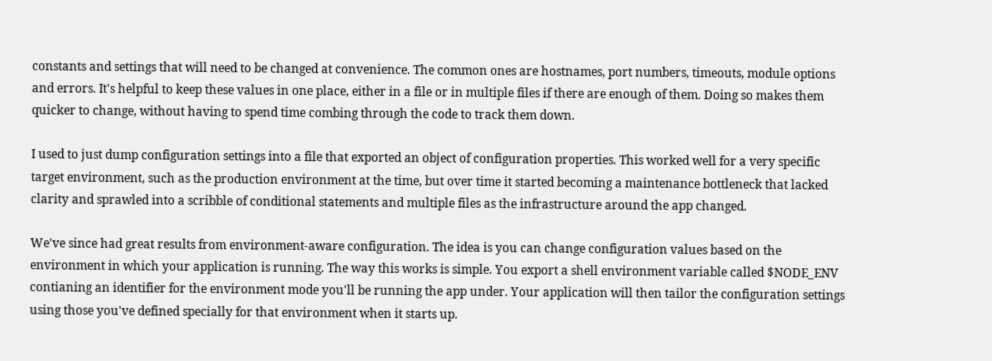constants and settings that will need to be changed at convenience. The common ones are hostnames, port numbers, timeouts, module options and errors. It's helpful to keep these values in one place, either in a file or in multiple files if there are enough of them. Doing so makes them quicker to change, without having to spend time combing through the code to track them down.

I used to just dump configuration settings into a file that exported an object of configuration properties. This worked well for a very specific target environment, such as the production environment at the time, but over time it started becoming a maintenance bottleneck that lacked clarity and sprawled into a scribble of conditional statements and multiple files as the infrastructure around the app changed.

We've since had great results from environment-aware configuration. The idea is you can change configuration values based on the environment in which your application is running. The way this works is simple. You export a shell environment variable called $NODE_ENV contianing an identifier for the environment mode you'll be running the app under. Your application will then tailor the configuration settings using those you've defined specially for that environment when it starts up.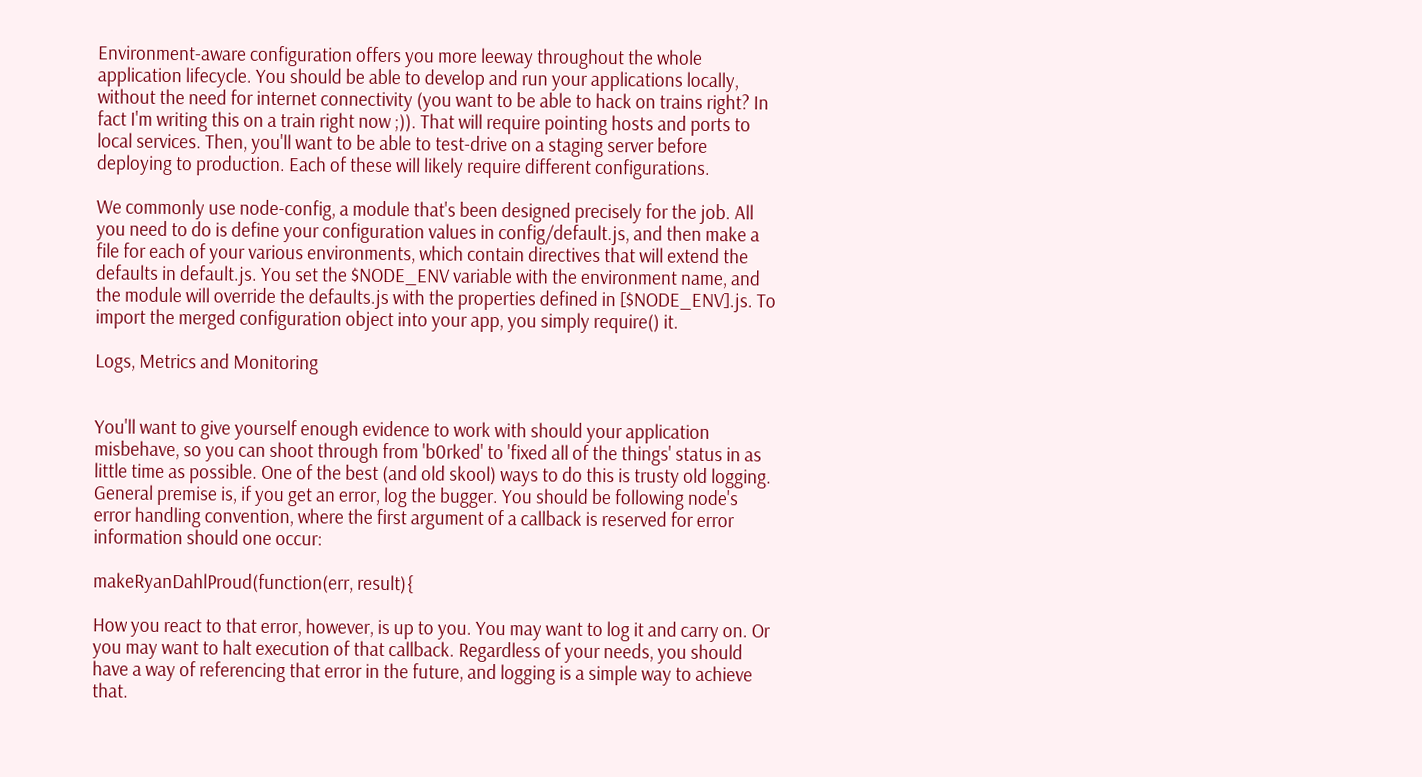Environment-aware configuration offers you more leeway throughout the whole application lifecycle. You should be able to develop and run your applications locally, without the need for internet connectivity (you want to be able to hack on trains right? In fact I'm writing this on a train right now ;)). That will require pointing hosts and ports to local services. Then, you'll want to be able to test-drive on a staging server before deploying to production. Each of these will likely require different configurations.

We commonly use node-config, a module that's been designed precisely for the job. All you need to do is define your configuration values in config/default.js, and then make a file for each of your various environments, which contain directives that will extend the defaults in default.js. You set the $NODE_ENV variable with the environment name, and the module will override the defaults.js with the properties defined in [$NODE_ENV].js. To import the merged configuration object into your app, you simply require() it.

Logs, Metrics and Monitoring


You'll want to give yourself enough evidence to work with should your application misbehave, so you can shoot through from 'b0rked' to 'fixed all of the things' status in as little time as possible. One of the best (and old skool) ways to do this is trusty old logging. General premise is, if you get an error, log the bugger. You should be following node's error handling convention, where the first argument of a callback is reserved for error information should one occur:

makeRyanDahlProud(function(err, result){

How you react to that error, however, is up to you. You may want to log it and carry on. Or you may want to halt execution of that callback. Regardless of your needs, you should have a way of referencing that error in the future, and logging is a simple way to achieve that.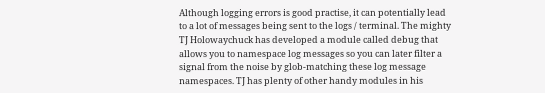Although logging errors is good practise, it can potentially lead to a lot of messages being sent to the logs / terminal. The mighty TJ Holowaychuck has developed a module called debug that allows you to namespace log messages so you can later filter a signal from the noise by glob-matching these log message namespaces. TJ has plenty of other handy modules in his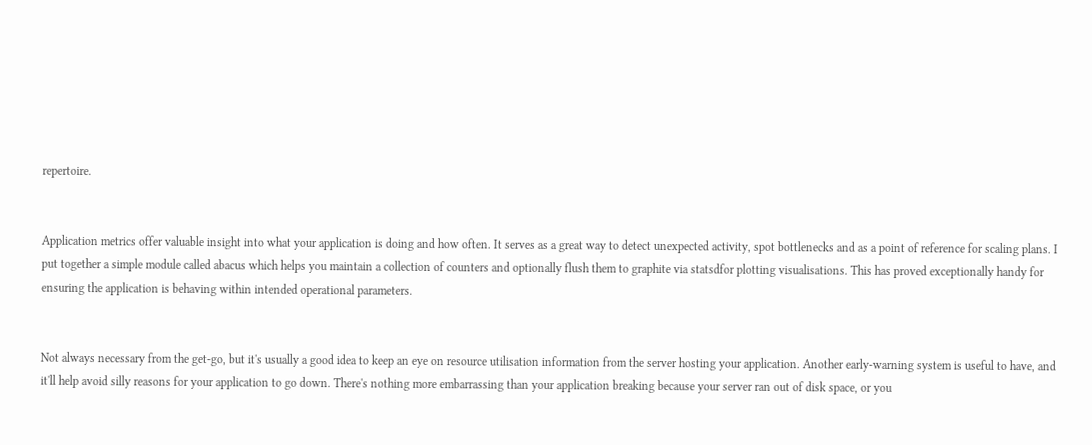repertoire.


Application metrics offer valuable insight into what your application is doing and how often. It serves as a great way to detect unexpected activity, spot bottlenecks and as a point of reference for scaling plans. I put together a simple module called abacus which helps you maintain a collection of counters and optionally flush them to graphite via statsdfor plotting visualisations. This has proved exceptionally handy for ensuring the application is behaving within intended operational parameters.


Not always necessary from the get-go, but it's usually a good idea to keep an eye on resource utilisation information from the server hosting your application. Another early-warning system is useful to have, and it'll help avoid silly reasons for your application to go down. There's nothing more embarrassing than your application breaking because your server ran out of disk space, or you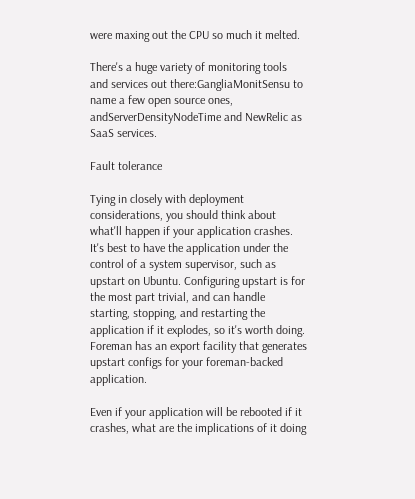were maxing out the CPU so much it melted.

There's a huge variety of monitoring tools and services out there:GangliaMonitSensu to name a few open source ones, andServerDensityNodeTime and NewRelic as SaaS services.

Fault tolerance

Tying in closely with deployment considerations, you should think about what'll happen if your application crashes. It's best to have the application under the control of a system supervisor, such as upstart on Ubuntu. Configuring upstart is for the most part trivial, and can handle starting, stopping, and restarting the application if it explodes, so it's worth doing. Foreman has an export facility that generates upstart configs for your foreman-backed application.

Even if your application will be rebooted if it crashes, what are the implications of it doing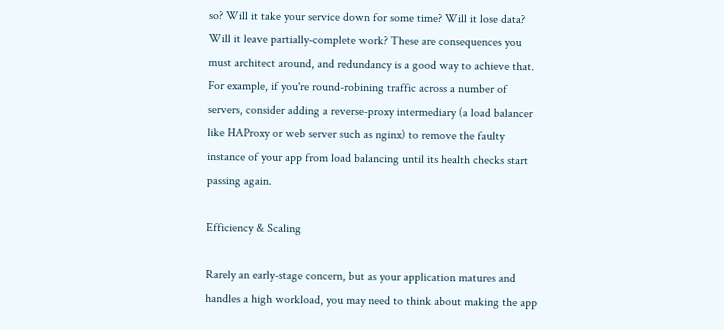so? Will it take your service down for some time? Will it lose data? Will it leave partially-complete work? These are consequences you must architect around, and redundancy is a good way to achieve that. For example, if you're round-robining traffic across a number of servers, consider adding a reverse-proxy intermediary (a load balancer like HAProxy or web server such as nginx) to remove the faulty instance of your app from load balancing until its health checks start passing again.

Efficiency & Scaling

Rarely an early-stage concern, but as your application matures and handles a high workload, you may need to think about making the app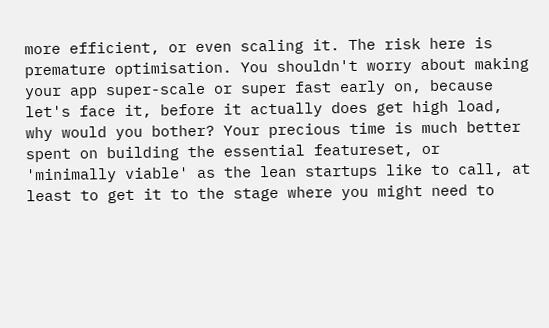more efficient, or even scaling it. The risk here is premature optimisation. You shouldn't worry about making your app super-scale or super fast early on, because let's face it, before it actually does get high load, why would you bother? Your precious time is much better spent on building the essential featureset, or 'minimally viable' as the lean startups like to call, at least to get it to the stage where you might need to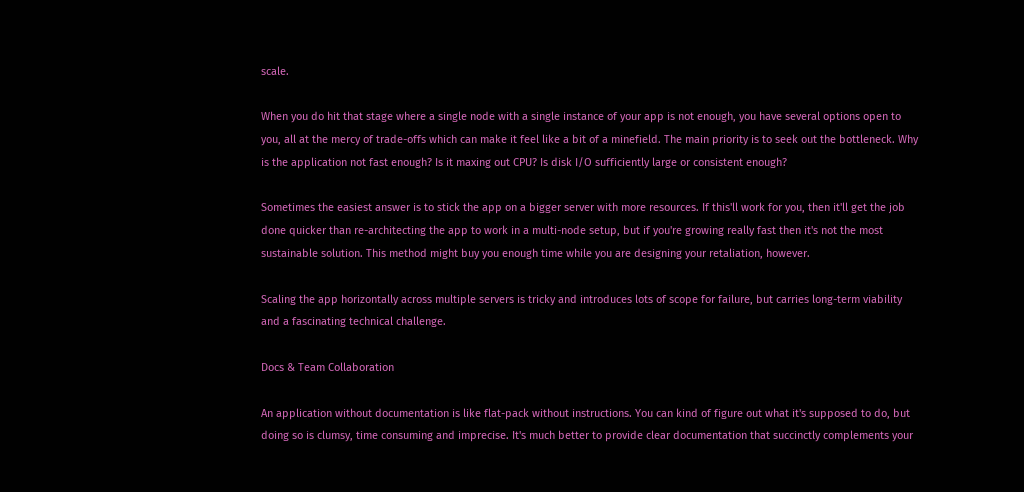scale.

When you do hit that stage where a single node with a single instance of your app is not enough, you have several options open to you, all at the mercy of trade-offs which can make it feel like a bit of a minefield. The main priority is to seek out the bottleneck. Why is the application not fast enough? Is it maxing out CPU? Is disk I/O sufficiently large or consistent enough?

Sometimes the easiest answer is to stick the app on a bigger server with more resources. If this'll work for you, then it'll get the job done quicker than re-architecting the app to work in a multi-node setup, but if you're growing really fast then it's not the most sustainable solution. This method might buy you enough time while you are designing your retaliation, however.

Scaling the app horizontally across multiple servers is tricky and introduces lots of scope for failure, but carries long-term viability and a fascinating technical challenge.

Docs & Team Collaboration

An application without documentation is like flat-pack without instructions. You can kind of figure out what it's supposed to do, but doing so is clumsy, time consuming and imprecise. It's much better to provide clear documentation that succinctly complements your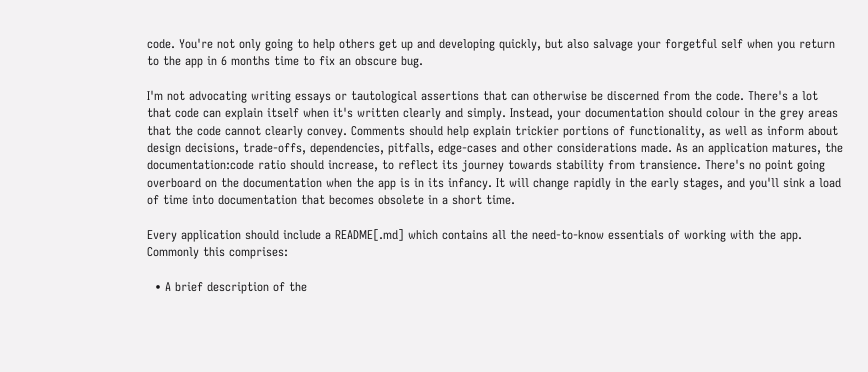code. You're not only going to help others get up and developing quickly, but also salvage your forgetful self when you return to the app in 6 months time to fix an obscure bug.

I'm not advocating writing essays or tautological assertions that can otherwise be discerned from the code. There's a lot that code can explain itself when it's written clearly and simply. Instead, your documentation should colour in the grey areas that the code cannot clearly convey. Comments should help explain trickier portions of functionality, as well as inform about design decisions, trade-offs, dependencies, pitfalls, edge-cases and other considerations made. As an application matures, the documentation:code ratio should increase, to reflect its journey towards stability from transience. There's no point going overboard on the documentation when the app is in its infancy. It will change rapidly in the early stages, and you'll sink a load of time into documentation that becomes obsolete in a short time.

Every application should include a README[.md] which contains all the need-to-know essentials of working with the app. Commonly this comprises:

  • A brief description of the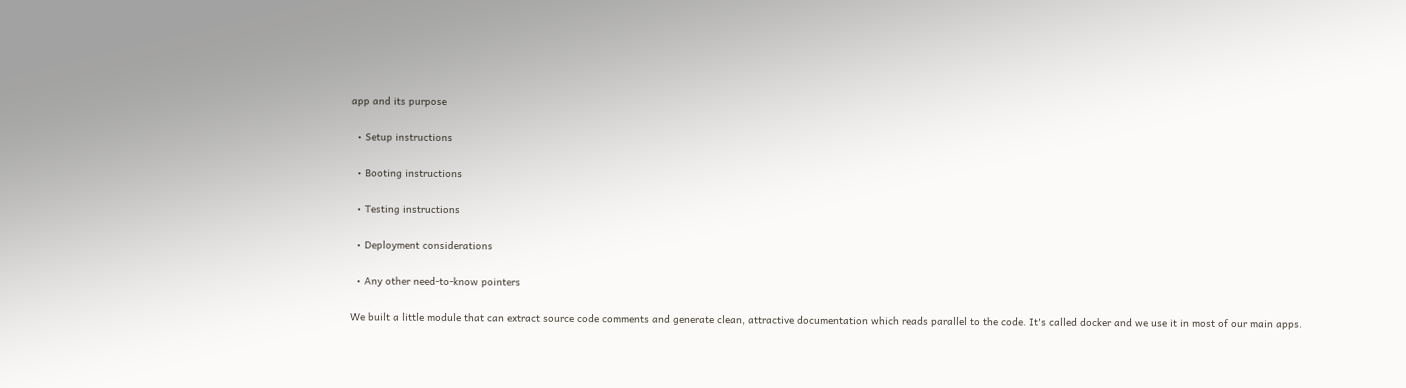app and its purpose

  • Setup instructions

  • Booting instructions

  • Testing instructions

  • Deployment considerations

  • Any other need-to-know pointers

We built a little module that can extract source code comments and generate clean, attractive documentation which reads parallel to the code. It's called docker and we use it in most of our main apps.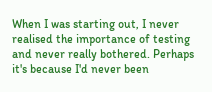When I was starting out, I never realised the importance of testing and never really bothered. Perhaps it's because I'd never been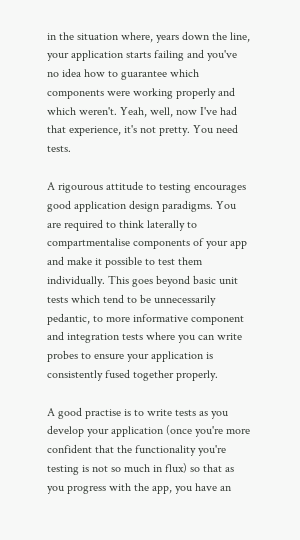in the situation where, years down the line, your application starts failing and you've no idea how to guarantee which components were working properly and which weren't. Yeah, well, now I've had that experience, it's not pretty. You need tests.

A rigourous attitude to testing encourages good application design paradigms. You are required to think laterally to compartmentalise components of your app and make it possible to test them individually. This goes beyond basic unit tests which tend to be unnecessarily pedantic, to more informative component and integration tests where you can write probes to ensure your application is consistently fused together properly.

A good practise is to write tests as you develop your application (once you're more confident that the functionality you're testing is not so much in flux) so that as you progress with the app, you have an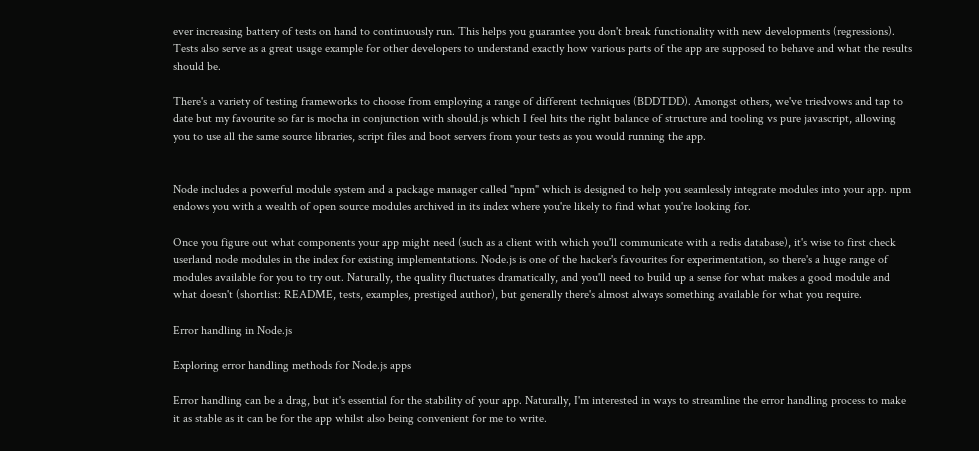ever increasing battery of tests on hand to continuously run. This helps you guarantee you don't break functionality with new developments (regressions). Tests also serve as a great usage example for other developers to understand exactly how various parts of the app are supposed to behave and what the results should be.

There's a variety of testing frameworks to choose from employing a range of different techniques (BDDTDD). Amongst others, we've triedvows and tap to date but my favourite so far is mocha in conjunction with should.js which I feel hits the right balance of structure and tooling vs pure javascript, allowing you to use all the same source libraries, script files and boot servers from your tests as you would running the app.


Node includes a powerful module system and a package manager called "npm" which is designed to help you seamlessly integrate modules into your app. npm endows you with a wealth of open source modules archived in its index where you're likely to find what you're looking for.

Once you figure out what components your app might need (such as a client with which you'll communicate with a redis database), it's wise to first check userland node modules in the index for existing implementations. Node.js is one of the hacker's favourites for experimentation, so there's a huge range of modules available for you to try out. Naturally, the quality fluctuates dramatically, and you'll need to build up a sense for what makes a good module and what doesn't (shortlist: README, tests, examples, prestiged author), but generally there's almost always something available for what you require.

Error handling in Node.js

Exploring error handling methods for Node.js apps

Error handling can be a drag, but it's essential for the stability of your app. Naturally, I'm interested in ways to streamline the error handling process to make it as stable as it can be for the app whilst also being convenient for me to write.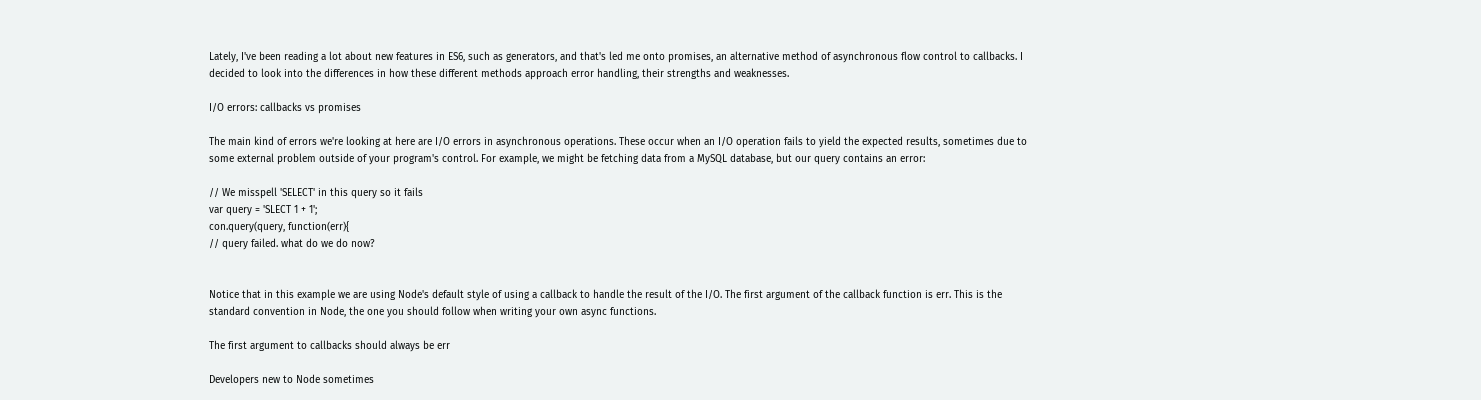Lately, I've been reading a lot about new features in ES6, such as generators, and that's led me onto promises, an alternative method of asynchronous flow control to callbacks. I decided to look into the differences in how these different methods approach error handling, their strengths and weaknesses.

I/O errors: callbacks vs promises

The main kind of errors we're looking at here are I/O errors in asynchronous operations. These occur when an I/O operation fails to yield the expected results, sometimes due to some external problem outside of your program's control. For example, we might be fetching data from a MySQL database, but our query contains an error:

// We misspell 'SELECT' in this query so it fails
var query = 'SLECT 1 + 1';
con.query(query, function(err){
// query failed. what do we do now?


Notice that in this example we are using Node's default style of using a callback to handle the result of the I/O. The first argument of the callback function is err. This is the standard convention in Node, the one you should follow when writing your own async functions.

The first argument to callbacks should always be err

Developers new to Node sometimes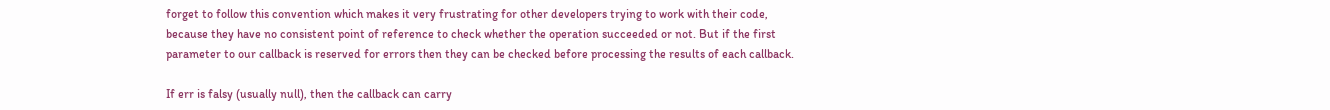forget to follow this convention which makes it very frustrating for other developers trying to work with their code, because they have no consistent point of reference to check whether the operation succeeded or not. But if the first parameter to our callback is reserved for errors then they can be checked before processing the results of each callback.

If err is falsy (usually null), then the callback can carry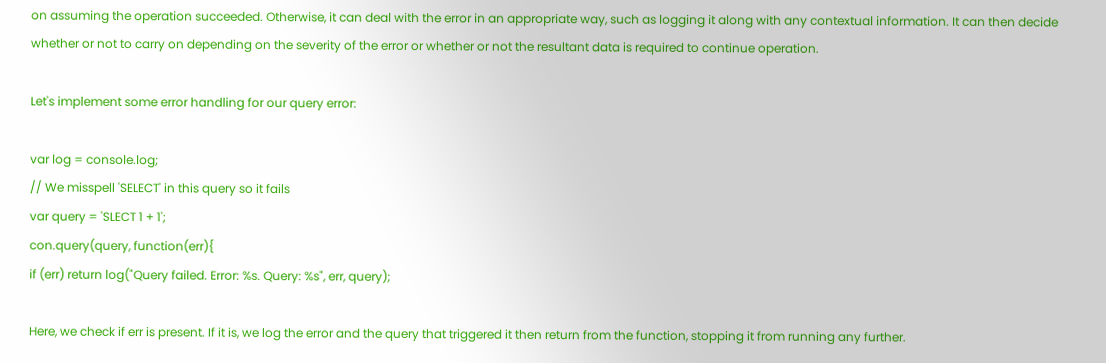on assuming the operation succeeded. Otherwise, it can deal with the error in an appropriate way, such as logging it along with any contextual information. It can then decide whether or not to carry on depending on the severity of the error or whether or not the resultant data is required to continue operation.

Let's implement some error handling for our query error:

var log = console.log;
// We misspell 'SELECT' in this query so it fails
var query = 'SLECT 1 + 1';
con.query(query, function(err){
if (err) return log("Query failed. Error: %s. Query: %s", err, query);

Here, we check if err is present. If it is, we log the error and the query that triggered it then return from the function, stopping it from running any further.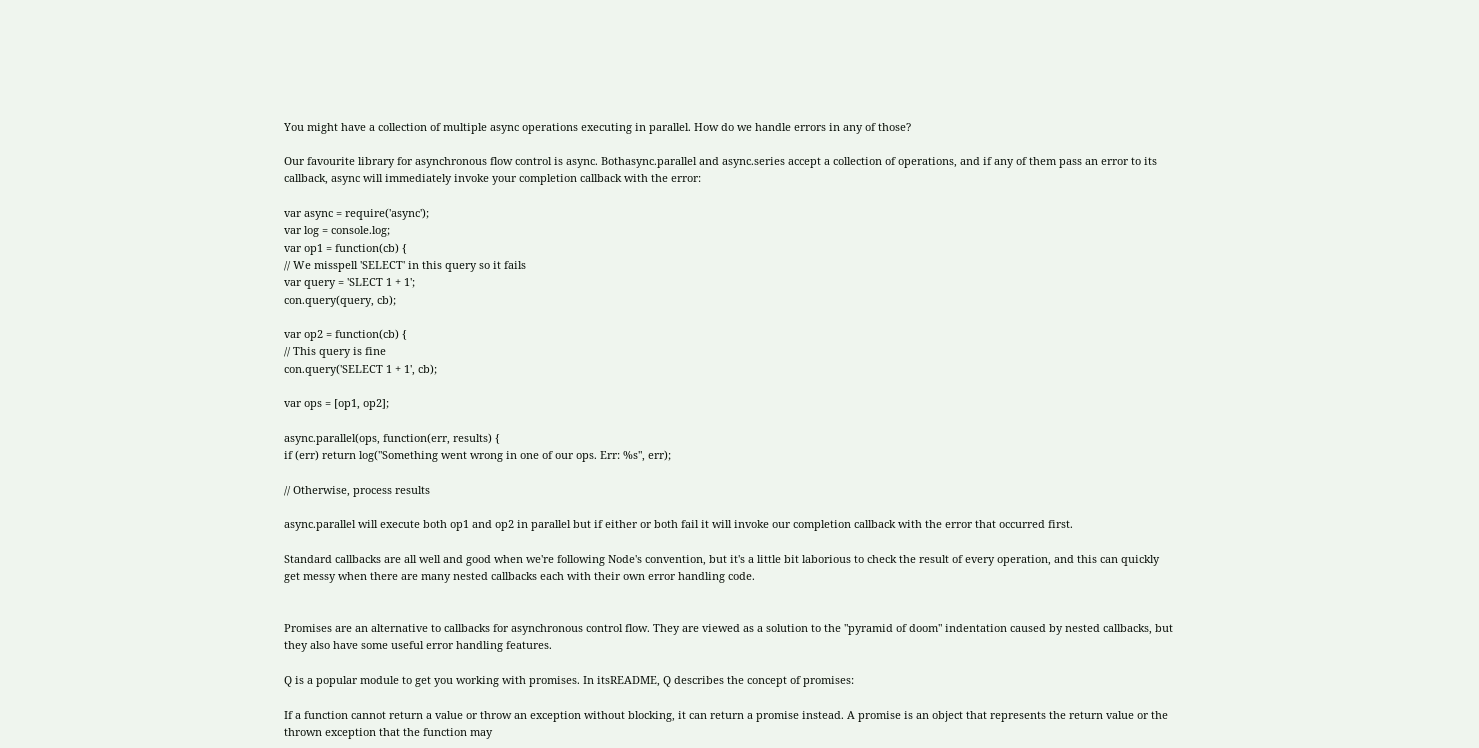You might have a collection of multiple async operations executing in parallel. How do we handle errors in any of those?

Our favourite library for asynchronous flow control is async. Bothasync.parallel and async.series accept a collection of operations, and if any of them pass an error to its callback, async will immediately invoke your completion callback with the error:

var async = require('async');
var log = console.log;
var op1 = function(cb) {
// We misspell 'SELECT' in this query so it fails
var query = 'SLECT 1 + 1';
con.query(query, cb);

var op2 = function(cb) {
// This query is fine
con.query('SELECT 1 + 1', cb);

var ops = [op1, op2];

async.parallel(ops, function(err, results) {
if (err) return log("Something went wrong in one of our ops. Err: %s", err);

// Otherwise, process results

async.parallel will execute both op1 and op2 in parallel but if either or both fail it will invoke our completion callback with the error that occurred first.

Standard callbacks are all well and good when we're following Node's convention, but it's a little bit laborious to check the result of every operation, and this can quickly get messy when there are many nested callbacks each with their own error handling code.


Promises are an alternative to callbacks for asynchronous control flow. They are viewed as a solution to the "pyramid of doom" indentation caused by nested callbacks, but they also have some useful error handling features.

Q is a popular module to get you working with promises. In itsREADME, Q describes the concept of promises:

If a function cannot return a value or throw an exception without blocking, it can return a promise instead. A promise is an object that represents the return value or the thrown exception that the function may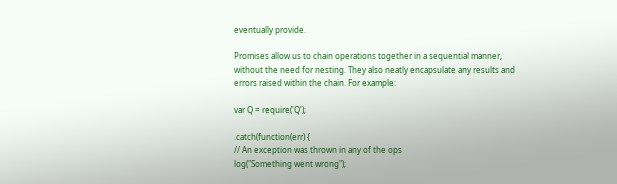eventually provide.

Promises allow us to chain operations together in a sequential manner, without the need for nesting. They also neatly encapsulate any results and errors raised within the chain. For example:

var Q = require('Q');

.catch(function(err) {
// An exception was thrown in any of the ops
log("Something went wrong");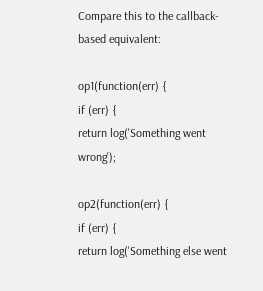Compare this to the callback-based equivalent:

op1(function(err) {
if (err) {
return log('Something went wrong');

op2(function(err) {
if (err) {
return log('Something else went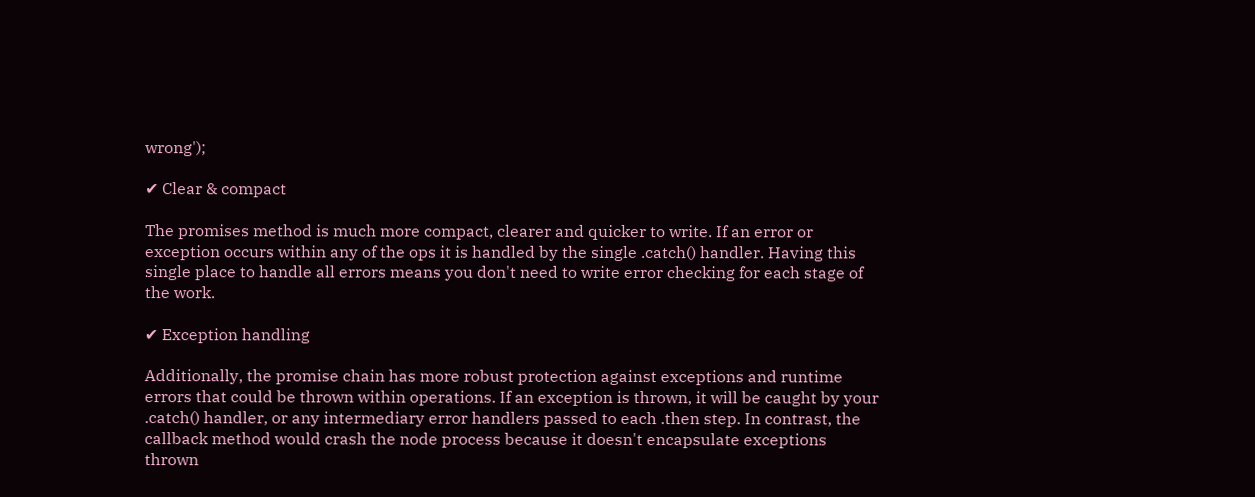wrong');

✔ Clear & compact

The promises method is much more compact, clearer and quicker to write. If an error or exception occurs within any of the ops it is handled by the single .catch() handler. Having this single place to handle all errors means you don't need to write error checking for each stage of the work.

✔ Exception handling

Additionally, the promise chain has more robust protection against exceptions and runtime errors that could be thrown within operations. If an exception is thrown, it will be caught by your .catch() handler, or any intermediary error handlers passed to each .then step. In contrast, the callback method would crash the node process because it doesn't encapsulate exceptions thrown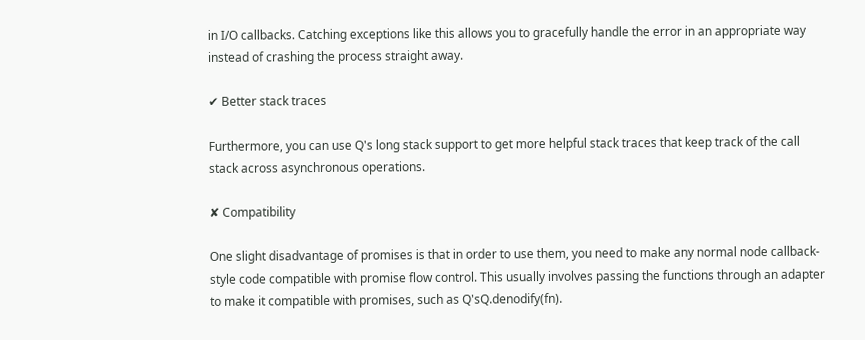in I/O callbacks. Catching exceptions like this allows you to gracefully handle the error in an appropriate way instead of crashing the process straight away.

✔ Better stack traces

Furthermore, you can use Q's long stack support to get more helpful stack traces that keep track of the call stack across asynchronous operations.

✘ Compatibility

One slight disadvantage of promises is that in order to use them, you need to make any normal node callback-style code compatible with promise flow control. This usually involves passing the functions through an adapter to make it compatible with promises, such as Q'sQ.denodify(fn).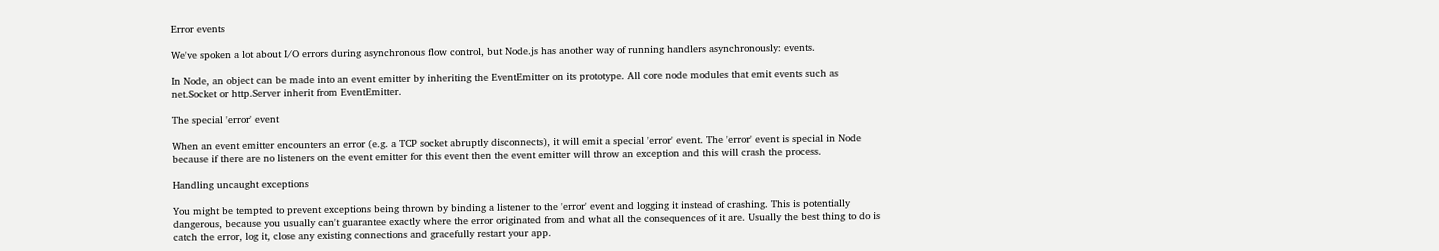Error events

We've spoken a lot about I/O errors during asynchronous flow control, but Node.js has another way of running handlers asynchronously: events.

In Node, an object can be made into an event emitter by inheriting the EventEmitter on its prototype. All core node modules that emit events such as net.Socket or http.Server inherit from EventEmitter.

The special 'error' event

When an event emitter encounters an error (e.g. a TCP socket abruptly disconnects), it will emit a special 'error' event. The 'error' event is special in Node because if there are no listeners on the event emitter for this event then the event emitter will throw an exception and this will crash the process.

Handling uncaught exceptions

You might be tempted to prevent exceptions being thrown by binding a listener to the 'error' event and logging it instead of crashing. This is potentially dangerous, because you usually can't guarantee exactly where the error originated from and what all the consequences of it are. Usually the best thing to do is catch the error, log it, close any existing connections and gracefully restart your app.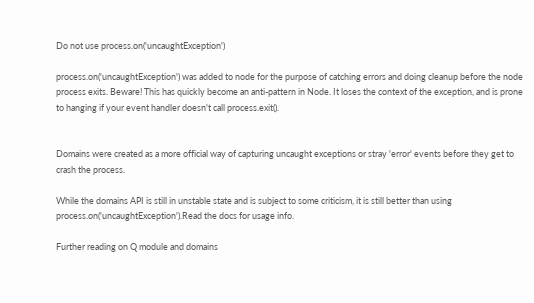Do not use process.on('uncaughtException')

process.on('uncaughtException') was added to node for the purpose of catching errors and doing cleanup before the node process exits. Beware! This has quickly become an anti-pattern in Node. It loses the context of the exception, and is prone to hanging if your event handler doesn't call process.exit().


Domains were created as a more official way of capturing uncaught exceptions or stray 'error' events before they get to crash the process.

While the domains API is still in unstable state and is subject to some criticism, it is still better than using process.on('uncaughtException').Read the docs for usage info.

Further reading on Q module and domains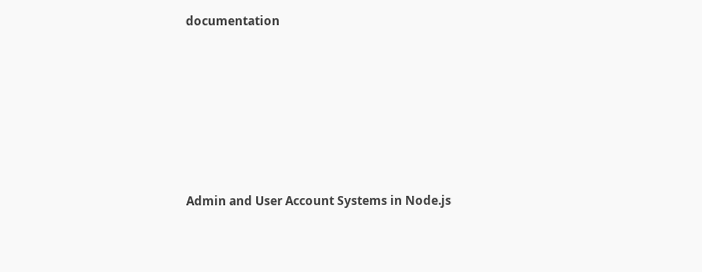documentation






Admin and User Account Systems in Node.js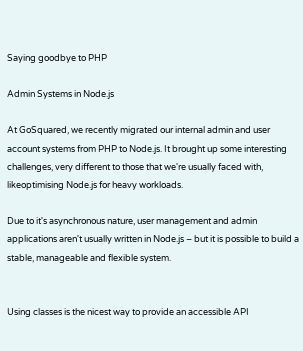Saying goodbye to PHP

Admin Systems in Node.js

At GoSquared, we recently migrated our internal admin and user account systems from PHP to Node.js. It brought up some interesting challenges, very different to those that we're usually faced with, likeoptimising Node.js for heavy workloads.

Due to it's asynchronous nature, user management and admin applications aren't usually written in Node.js – but it is possible to build a stable, manageable and flexible system.


Using classes is the nicest way to provide an accessible API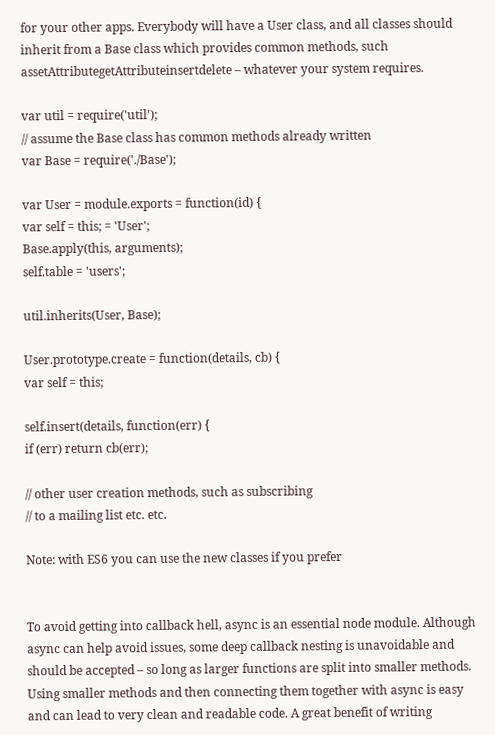for your other apps. Everybody will have a User class, and all classes should inherit from a Base class which provides common methods, such assetAttributegetAttributeinsertdelete – whatever your system requires.

var util = require('util');
// assume the Base class has common methods already written
var Base = require('./Base');

var User = module.exports = function(id) {
var self = this; = 'User';
Base.apply(this, arguments);
self.table = 'users';

util.inherits(User, Base);

User.prototype.create = function(details, cb) {
var self = this;

self.insert(details, function(err) {
if (err) return cb(err);

// other user creation methods, such as subscribing
// to a mailing list etc. etc.

Note: with ES6 you can use the new classes if you prefer


To avoid getting into callback hell, async is an essential node module. Although async can help avoid issues, some deep callback nesting is unavoidable and should be accepted – so long as larger functions are split into smaller methods. Using smaller methods and then connecting them together with async is easy and can lead to very clean and readable code. A great benefit of writing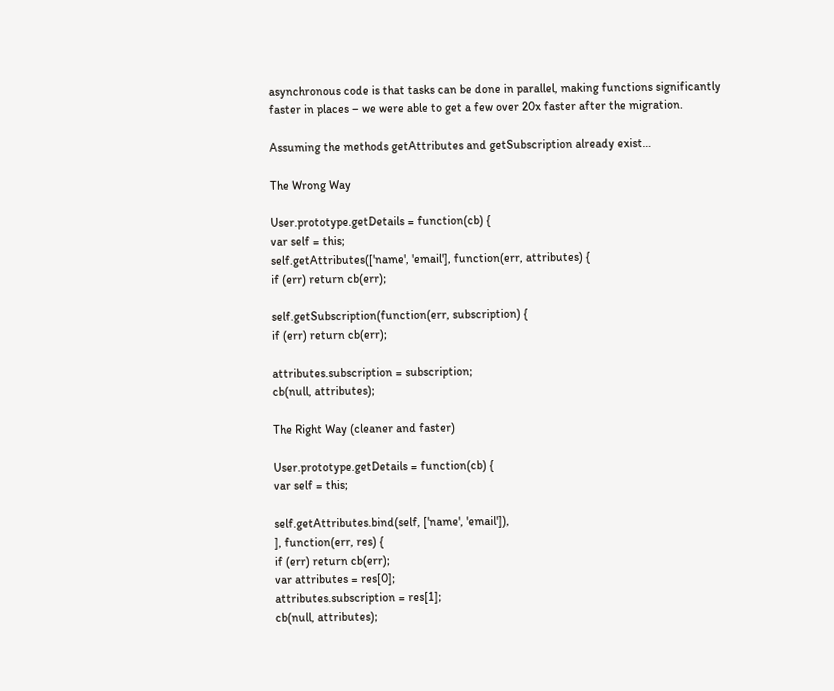asynchronous code is that tasks can be done in parallel, making functions significantly faster in places – we were able to get a few over 20x faster after the migration.

Assuming the methods getAttributes and getSubscription already exist…

The Wrong Way

User.prototype.getDetails = function(cb) {
var self = this;
self.getAttributes(['name', 'email'], function(err, attributes) {
if (err) return cb(err);

self.getSubscription(function(err, subscription) {
if (err) return cb(err);

attributes.subscription = subscription;
cb(null, attributes);

The Right Way (cleaner and faster)

User.prototype.getDetails = function(cb) {
var self = this;

self.getAttributes.bind(self, ['name', 'email']),
], function(err, res) {
if (err) return cb(err);
var attributes = res[0];
attributes.subscription = res[1];
cb(null, attributes);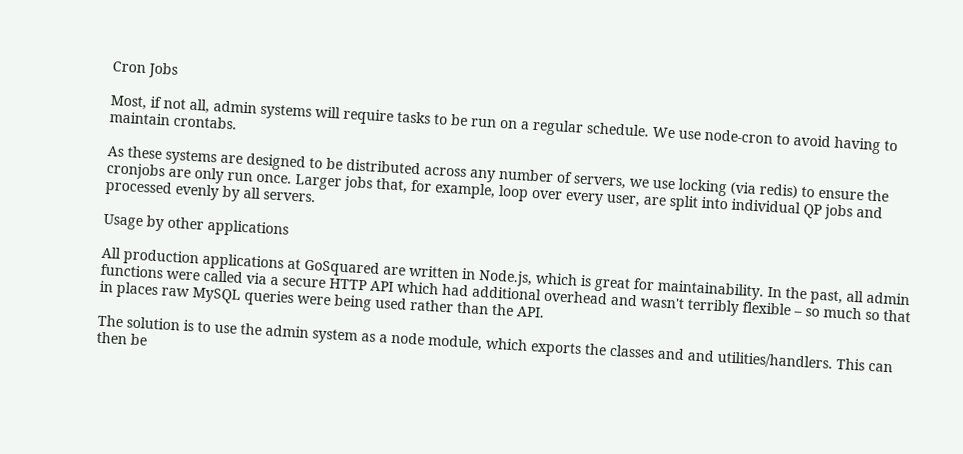Cron Jobs

Most, if not all, admin systems will require tasks to be run on a regular schedule. We use node-cron to avoid having to maintain crontabs.

As these systems are designed to be distributed across any number of servers, we use locking (via redis) to ensure the cronjobs are only run once. Larger jobs that, for example, loop over every user, are split into individual QP jobs and processed evenly by all servers.

Usage by other applications

All production applications at GoSquared are written in Node.js, which is great for maintainability. In the past, all admin functions were called via a secure HTTP API which had additional overhead and wasn't terribly flexible – so much so that in places raw MySQL queries were being used rather than the API.

The solution is to use the admin system as a node module, which exports the classes and and utilities/handlers. This can then be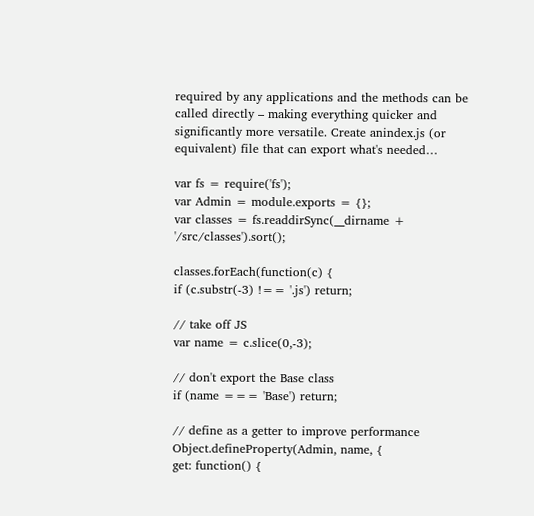required by any applications and the methods can be called directly – making everything quicker and significantly more versatile. Create anindex.js (or equivalent) file that can export what's needed…

var fs = require('fs');
var Admin = module.exports = {};
var classes = fs.readdirSync(__dirname + '/src/classes').sort();

classes.forEach(function(c) {
if (c.substr(-3) !== '.js') return;

// take off JS
var name = c.slice(0,-3);

// don't export the Base class
if (name === 'Base') return;

// define as a getter to improve performance
Object.defineProperty(Admin, name, {
get: function() {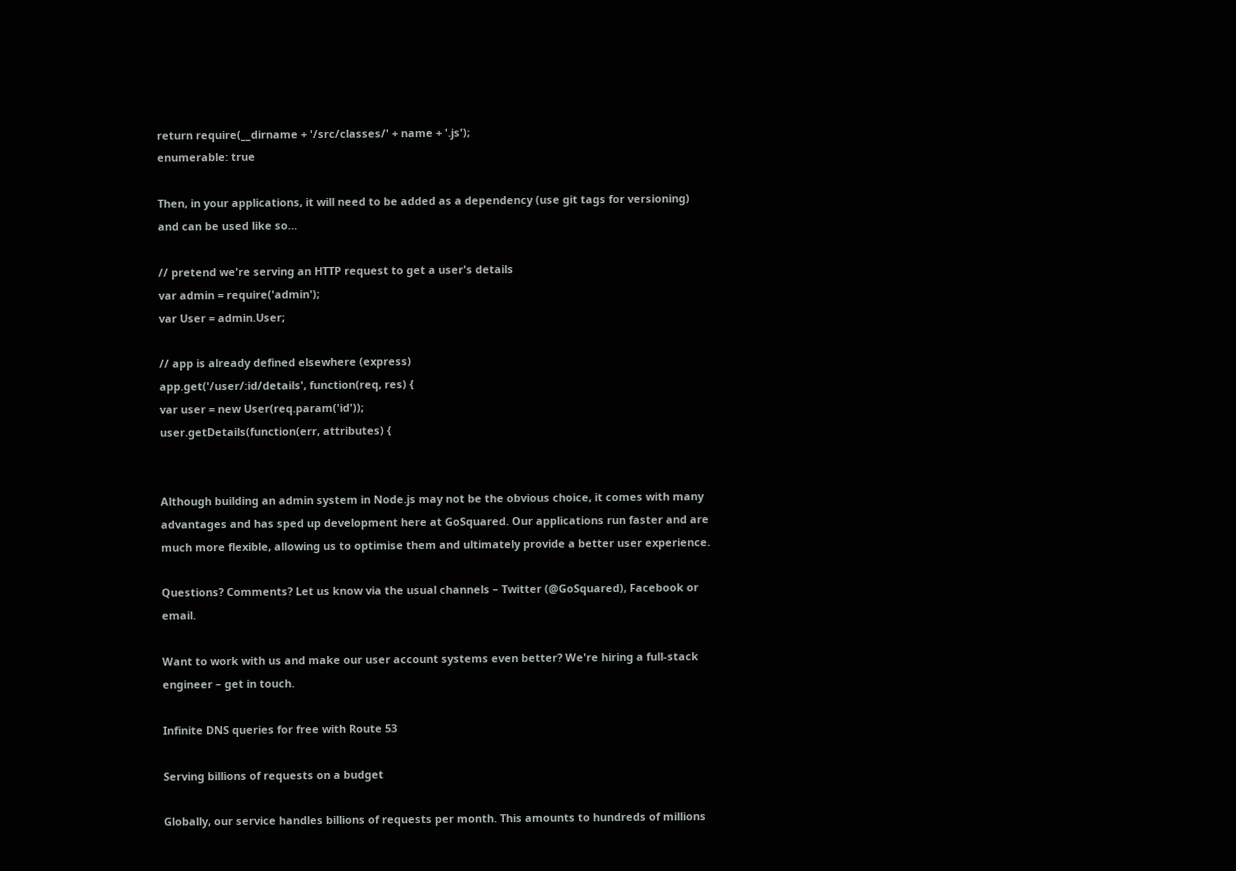return require(__dirname + '/src/classes/' + name + '.js');
enumerable: true

Then, in your applications, it will need to be added as a dependency (use git tags for versioning) and can be used like so…

// pretend we're serving an HTTP request to get a user's details
var admin = require('admin');
var User = admin.User;

// app is already defined elsewhere (express)
app.get('/user/:id/details', function(req, res) {
var user = new User(req.param('id'));
user.getDetails(function(err, attributes) {


Although building an admin system in Node.js may not be the obvious choice, it comes with many advantages and has sped up development here at GoSquared. Our applications run faster and are much more flexible, allowing us to optimise them and ultimately provide a better user experience.

Questions? Comments? Let us know via the usual channels – Twitter (@GoSquared), Facebook or email.

Want to work with us and make our user account systems even better? We're hiring a full-stack engineer – get in touch.

Infinite DNS queries for free with Route 53

Serving billions of requests on a budget

Globally, our service handles billions of requests per month. This amounts to hundreds of millions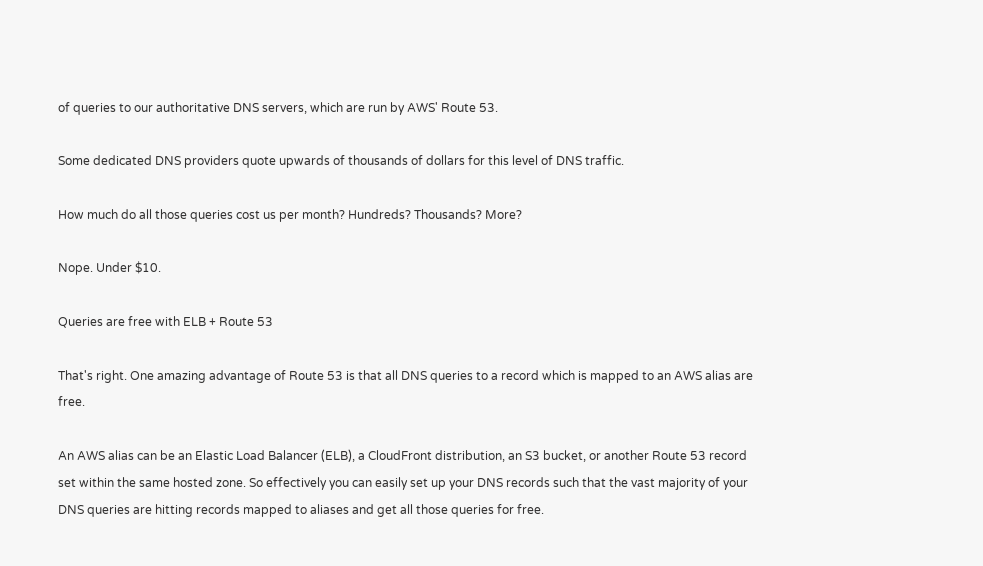of queries to our authoritative DNS servers, which are run by AWS' Route 53.

Some dedicated DNS providers quote upwards of thousands of dollars for this level of DNS traffic.

How much do all those queries cost us per month? Hundreds? Thousands? More?

Nope. Under $10.

Queries are free with ELB + Route 53

That's right. One amazing advantage of Route 53 is that all DNS queries to a record which is mapped to an AWS alias are free.

An AWS alias can be an Elastic Load Balancer (ELB), a CloudFront distribution, an S3 bucket, or another Route 53 record set within the same hosted zone. So effectively you can easily set up your DNS records such that the vast majority of your DNS queries are hitting records mapped to aliases and get all those queries for free.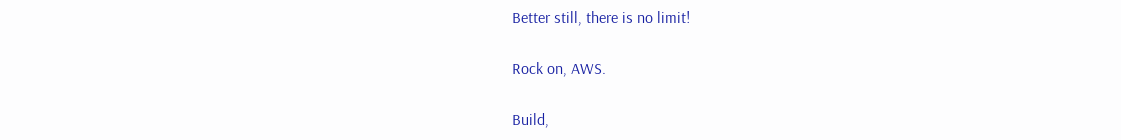Better still, there is no limit!

Rock on, AWS.

Build,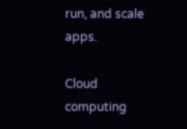run, and scale apps.

Cloud computing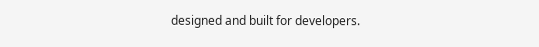designed and built for developers.